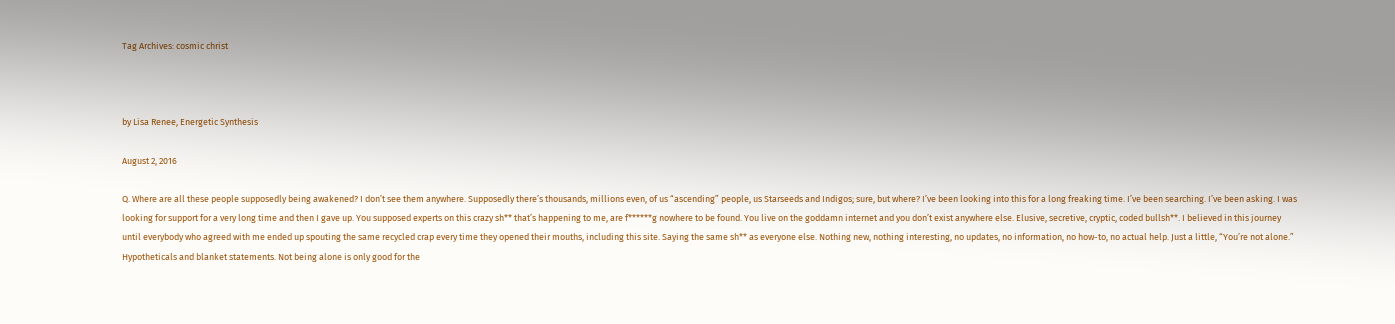Tag Archives: cosmic christ



by Lisa Renee, Energetic Synthesis

August 2, 2016

Q. Where are all these people supposedly being awakened? I don’t see them anywhere. Supposedly there’s thousands, millions even, of us “ascending” people, us Starseeds and Indigos; sure, but where? I’ve been looking into this for a long freaking time. I’ve been searching. I’ve been asking. I was looking for support for a very long time and then I gave up. You supposed experts on this crazy sh** that’s happening to me, are f******g nowhere to be found. You live on the goddamn internet and you don’t exist anywhere else. Elusive, secretive, cryptic, coded bullsh**. I believed in this journey until everybody who agreed with me ended up spouting the same recycled crap every time they opened their mouths, including this site. Saying the same sh** as everyone else. Nothing new, nothing interesting, no updates, no information, no how-to, no actual help. Just a little, “You’re not alone.” Hypotheticals and blanket statements. Not being alone is only good for the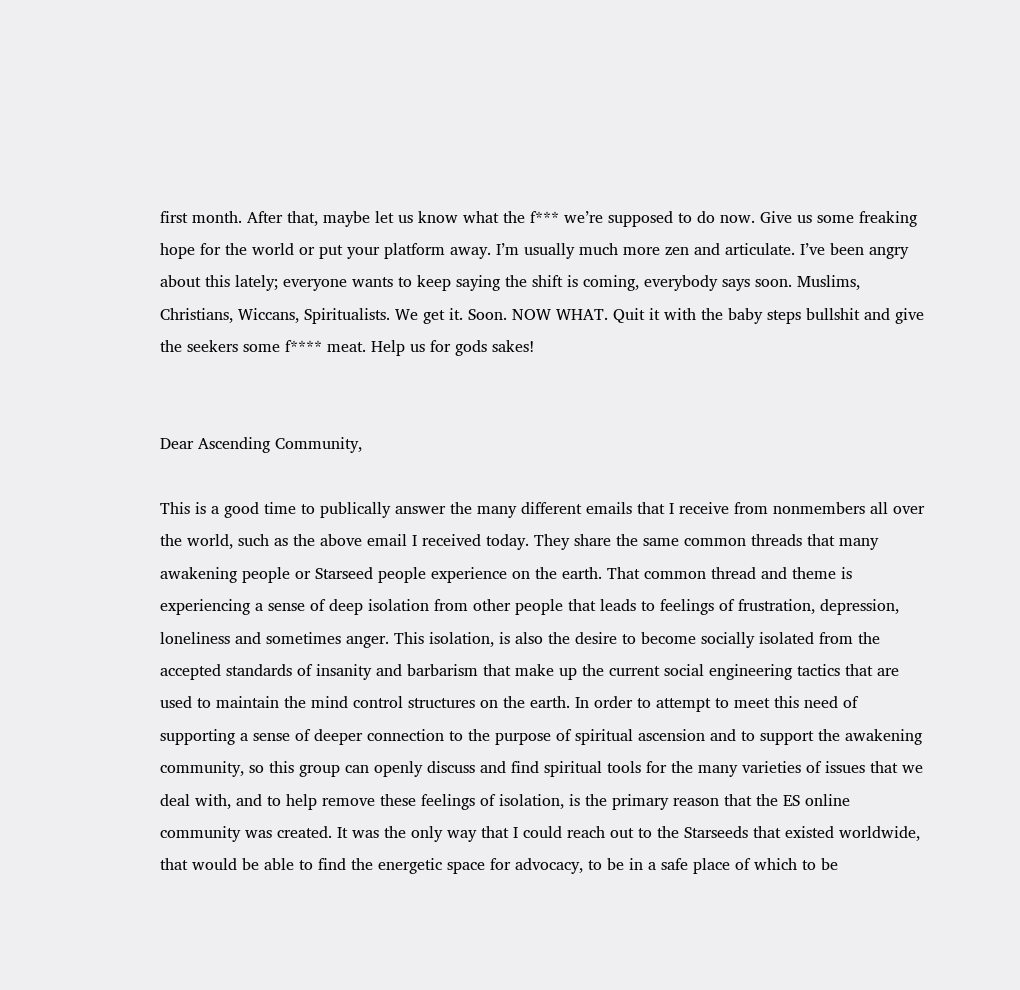first month. After that, maybe let us know what the f*** we’re supposed to do now. Give us some freaking hope for the world or put your platform away. I’m usually much more zen and articulate. I’ve been angry about this lately; everyone wants to keep saying the shift is coming, everybody says soon. Muslims, Christians, Wiccans, Spiritualists. We get it. Soon. NOW WHAT. Quit it with the baby steps bullshit and give the seekers some f**** meat. Help us for gods sakes!


Dear Ascending Community,

This is a good time to publically answer the many different emails that I receive from nonmembers all over the world, such as the above email I received today. They share the same common threads that many awakening people or Starseed people experience on the earth. That common thread and theme is experiencing a sense of deep isolation from other people that leads to feelings of frustration, depression, loneliness and sometimes anger. This isolation, is also the desire to become socially isolated from the accepted standards of insanity and barbarism that make up the current social engineering tactics that are used to maintain the mind control structures on the earth. In order to attempt to meet this need of supporting a sense of deeper connection to the purpose of spiritual ascension and to support the awakening community, so this group can openly discuss and find spiritual tools for the many varieties of issues that we deal with, and to help remove these feelings of isolation, is the primary reason that the ES online community was created. It was the only way that I could reach out to the Starseeds that existed worldwide, that would be able to find the energetic space for advocacy, to be in a safe place of which to be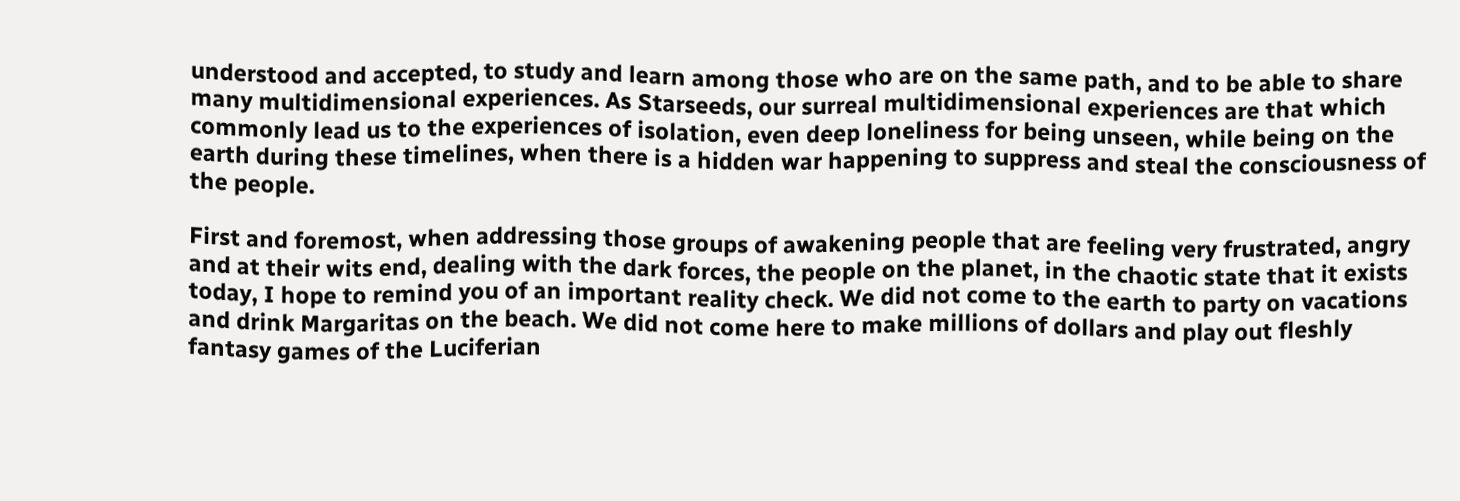understood and accepted, to study and learn among those who are on the same path, and to be able to share many multidimensional experiences. As Starseeds, our surreal multidimensional experiences are that which commonly lead us to the experiences of isolation, even deep loneliness for being unseen, while being on the earth during these timelines, when there is a hidden war happening to suppress and steal the consciousness of the people.

First and foremost, when addressing those groups of awakening people that are feeling very frustrated, angry and at their wits end, dealing with the dark forces, the people on the planet, in the chaotic state that it exists today, I hope to remind you of an important reality check. We did not come to the earth to party on vacations and drink Margaritas on the beach. We did not come here to make millions of dollars and play out fleshly fantasy games of the Luciferian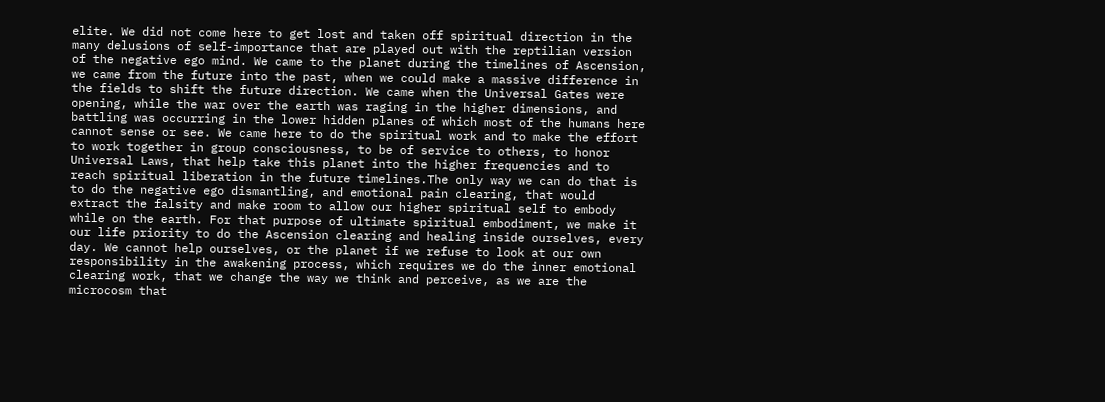elite. We did not come here to get lost and taken off spiritual direction in the many delusions of self-importance that are played out with the reptilian version of the negative ego mind. We came to the planet during the timelines of Ascension, we came from the future into the past, when we could make a massive difference in the fields to shift the future direction. We came when the Universal Gates were opening, while the war over the earth was raging in the higher dimensions, and battling was occurring in the lower hidden planes of which most of the humans here cannot sense or see. We came here to do the spiritual work and to make the effort to work together in group consciousness, to be of service to others, to honor Universal Laws, that help take this planet into the higher frequencies and to reach spiritual liberation in the future timelines.The only way we can do that is to do the negative ego dismantling, and emotional pain clearing, that would extract the falsity and make room to allow our higher spiritual self to embody while on the earth. For that purpose of ultimate spiritual embodiment, we make it our life priority to do the Ascension clearing and healing inside ourselves, every day. We cannot help ourselves, or the planet if we refuse to look at our own responsibility in the awakening process, which requires we do the inner emotional clearing work, that we change the way we think and perceive, as we are the microcosm that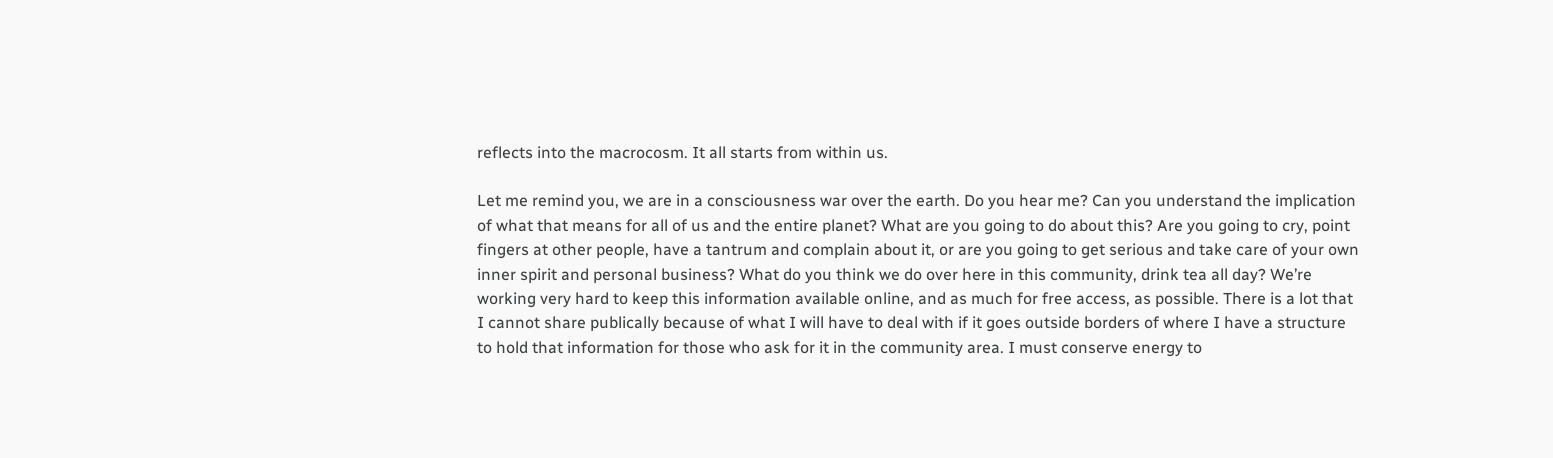reflects into the macrocosm. It all starts from within us.

Let me remind you, we are in a consciousness war over the earth. Do you hear me? Can you understand the implication of what that means for all of us and the entire planet? What are you going to do about this? Are you going to cry, point fingers at other people, have a tantrum and complain about it, or are you going to get serious and take care of your own inner spirit and personal business? What do you think we do over here in this community, drink tea all day? We’re working very hard to keep this information available online, and as much for free access, as possible. There is a lot that I cannot share publically because of what I will have to deal with if it goes outside borders of where I have a structure to hold that information for those who ask for it in the community area. I must conserve energy to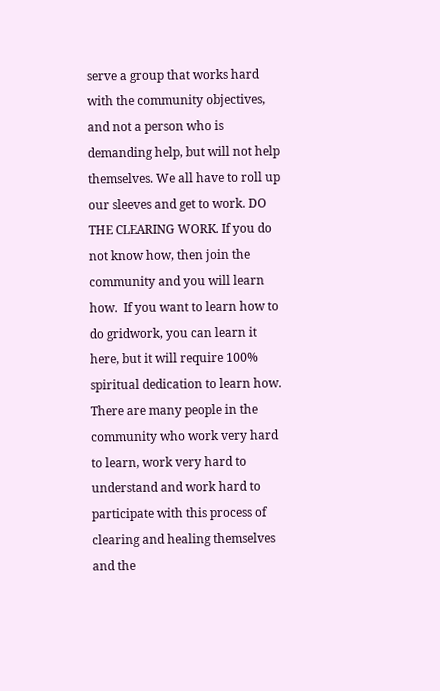serve a group that works hard with the community objectives, and not a person who is demanding help, but will not help themselves. We all have to roll up our sleeves and get to work. DO THE CLEARING WORK. If you do not know how, then join the community and you will learn how.  If you want to learn how to do gridwork, you can learn it here, but it will require 100% spiritual dedication to learn how. There are many people in the community who work very hard to learn, work very hard to understand and work hard to participate with this process of clearing and healing themselves and the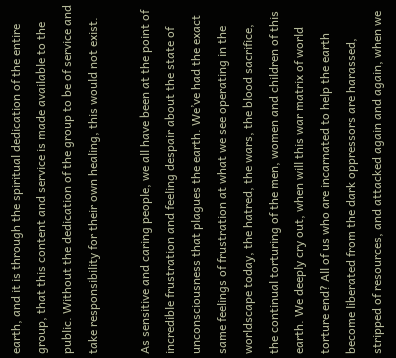earth, and it is through the spiritual dedication of the entire group, that this content and service is made available to the public. Without the dedication of the group to be of service and take responsibility for their own healing, this would not exist.

As sensitive and caring people, we all have been at the point of incredible frustration and feeling despair about the state of unconsciousness that plagues the earth. We’ve had the exact same feelings of frustration at what we see operating in the worldscape today, the hatred, the wars, the blood sacrifice, the continual torturing of the men, women and children of this earth. We deeply cry out, when will this war matrix of world torture end? All of us who are incarnated to help the earth become liberated from the dark oppressors are harassed, stripped of resources, and attacked again and again, when we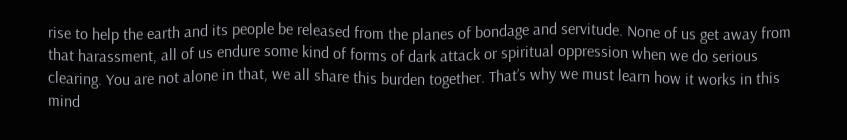rise to help the earth and its people be released from the planes of bondage and servitude. None of us get away from that harassment, all of us endure some kind of forms of dark attack or spiritual oppression when we do serious clearing. You are not alone in that, we all share this burden together. That’s why we must learn how it works in this mind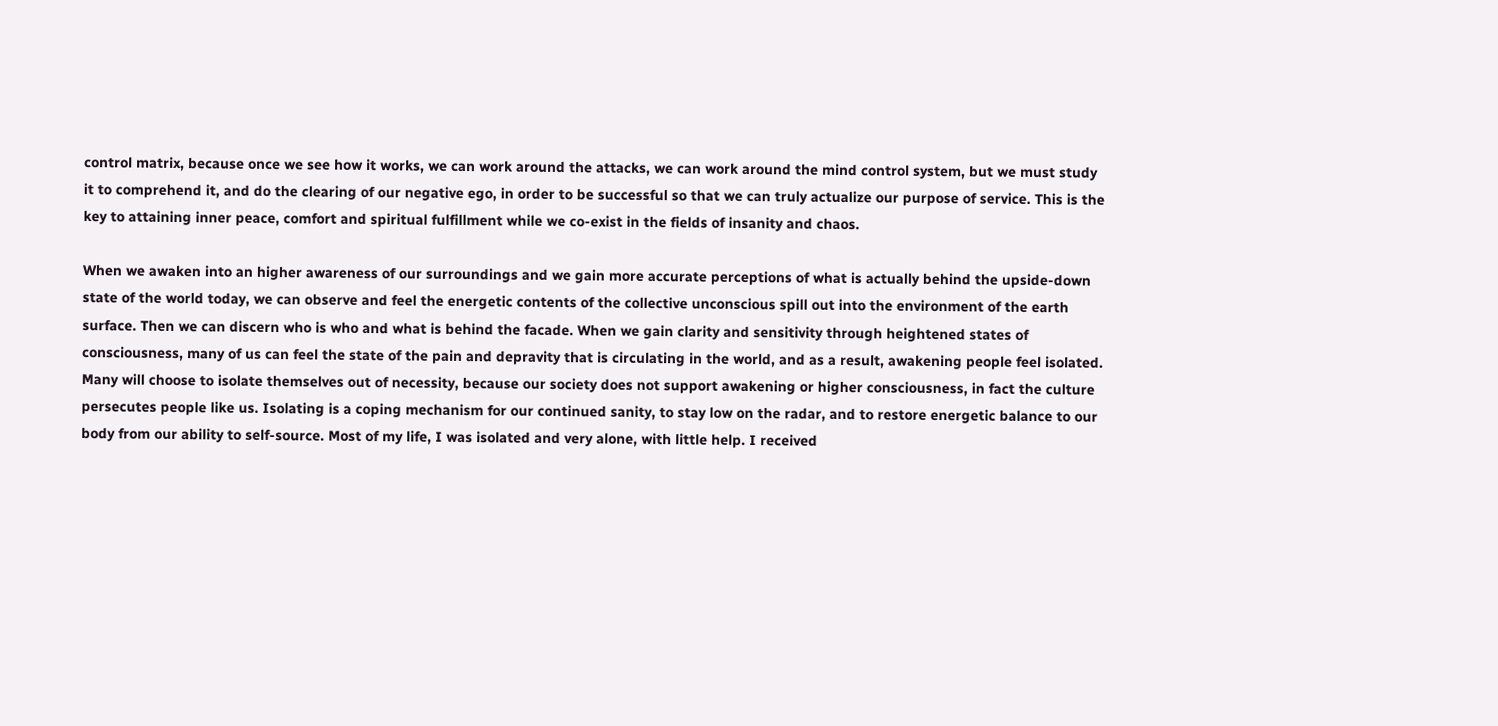control matrix, because once we see how it works, we can work around the attacks, we can work around the mind control system, but we must study it to comprehend it, and do the clearing of our negative ego, in order to be successful so that we can truly actualize our purpose of service. This is the key to attaining inner peace, comfort and spiritual fulfillment while we co-exist in the fields of insanity and chaos.

When we awaken into an higher awareness of our surroundings and we gain more accurate perceptions of what is actually behind the upside-down state of the world today, we can observe and feel the energetic contents of the collective unconscious spill out into the environment of the earth surface. Then we can discern who is who and what is behind the facade. When we gain clarity and sensitivity through heightened states of consciousness, many of us can feel the state of the pain and depravity that is circulating in the world, and as a result, awakening people feel isolated. Many will choose to isolate themselves out of necessity, because our society does not support awakening or higher consciousness, in fact the culture persecutes people like us. Isolating is a coping mechanism for our continued sanity, to stay low on the radar, and to restore energetic balance to our body from our ability to self-source. Most of my life, I was isolated and very alone, with little help. I received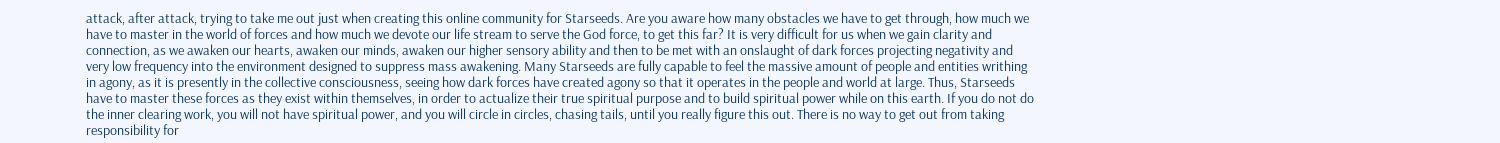attack, after attack, trying to take me out just when creating this online community for Starseeds. Are you aware how many obstacles we have to get through, how much we have to master in the world of forces and how much we devote our life stream to serve the God force, to get this far? It is very difficult for us when we gain clarity and connection, as we awaken our hearts, awaken our minds, awaken our higher sensory ability and then to be met with an onslaught of dark forces projecting negativity and very low frequency into the environment designed to suppress mass awakening. Many Starseeds are fully capable to feel the massive amount of people and entities writhing in agony, as it is presently in the collective consciousness, seeing how dark forces have created agony so that it operates in the people and world at large. Thus, Starseeds have to master these forces as they exist within themselves, in order to actualize their true spiritual purpose and to build spiritual power while on this earth. If you do not do the inner clearing work, you will not have spiritual power, and you will circle in circles, chasing tails, until you really figure this out. There is no way to get out from taking responsibility for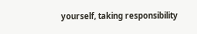yourself, taking responsibility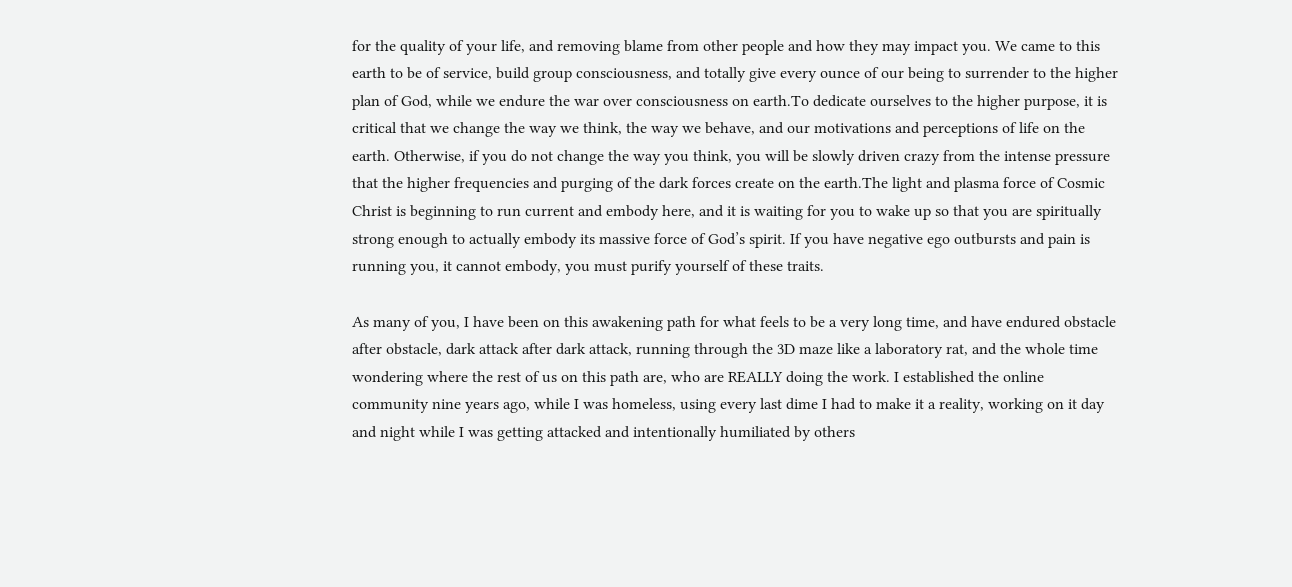for the quality of your life, and removing blame from other people and how they may impact you. We came to this earth to be of service, build group consciousness, and totally give every ounce of our being to surrender to the higher plan of God, while we endure the war over consciousness on earth.To dedicate ourselves to the higher purpose, it is critical that we change the way we think, the way we behave, and our motivations and perceptions of life on the earth. Otherwise, if you do not change the way you think, you will be slowly driven crazy from the intense pressure that the higher frequencies and purging of the dark forces create on the earth.The light and plasma force of Cosmic Christ is beginning to run current and embody here, and it is waiting for you to wake up so that you are spiritually strong enough to actually embody its massive force of God’s spirit. If you have negative ego outbursts and pain is running you, it cannot embody, you must purify yourself of these traits.

As many of you, I have been on this awakening path for what feels to be a very long time, and have endured obstacle after obstacle, dark attack after dark attack, running through the 3D maze like a laboratory rat, and the whole time wondering where the rest of us on this path are, who are REALLY doing the work. I established the online community nine years ago, while I was homeless, using every last dime I had to make it a reality, working on it day and night while I was getting attacked and intentionally humiliated by others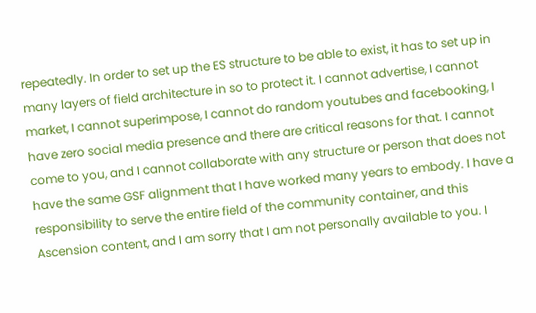repeatedly. In order to set up the ES structure to be able to exist, it has to set up in many layers of field architecture in so to protect it. I cannot advertise, I cannot market, I cannot superimpose, I cannot do random youtubes and facebooking, I have zero social media presence and there are critical reasons for that. I cannot come to you, and I cannot collaborate with any structure or person that does not have the same GSF alignment that I have worked many years to embody. I have a responsibility to serve the entire field of the community container, and this Ascension content, and I am sorry that I am not personally available to you. I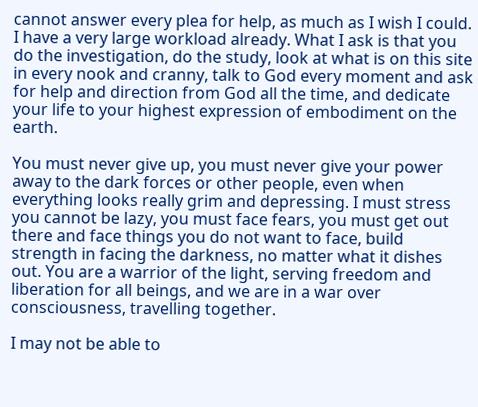cannot answer every plea for help, as much as I wish I could. I have a very large workload already. What I ask is that you do the investigation, do the study, look at what is on this site in every nook and cranny, talk to God every moment and ask for help and direction from God all the time, and dedicate your life to your highest expression of embodiment on the earth.

You must never give up, you must never give your power away to the dark forces or other people, even when everything looks really grim and depressing. I must stress you cannot be lazy, you must face fears, you must get out there and face things you do not want to face, build strength in facing the darkness, no matter what it dishes out. You are a warrior of the light, serving freedom and liberation for all beings, and we are in a war over consciousness, travelling together.

I may not be able to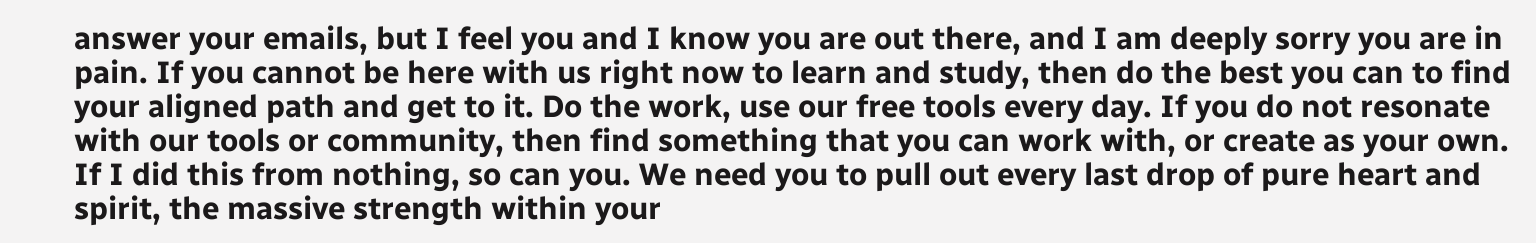answer your emails, but I feel you and I know you are out there, and I am deeply sorry you are in pain. If you cannot be here with us right now to learn and study, then do the best you can to find your aligned path and get to it. Do the work, use our free tools every day. If you do not resonate with our tools or community, then find something that you can work with, or create as your own. If I did this from nothing, so can you. We need you to pull out every last drop of pure heart and spirit, the massive strength within your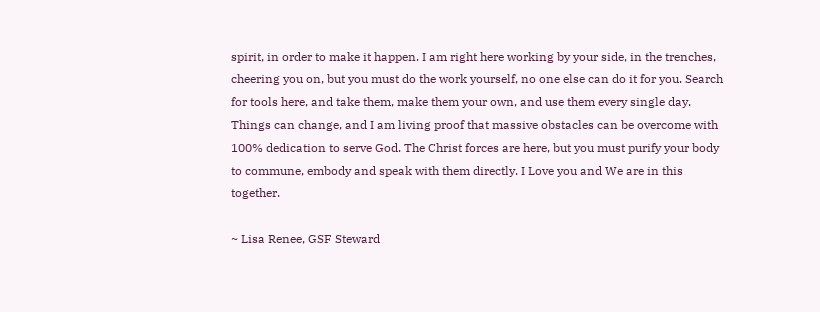spirit, in order to make it happen. I am right here working by your side, in the trenches, cheering you on, but you must do the work yourself, no one else can do it for you. Search for tools here, and take them, make them your own, and use them every single day. Things can change, and I am living proof that massive obstacles can be overcome with 100% dedication to serve God. The Christ forces are here, but you must purify your body to commune, embody and speak with them directly. I Love you and We are in this together.

~ Lisa Renee, GSF Steward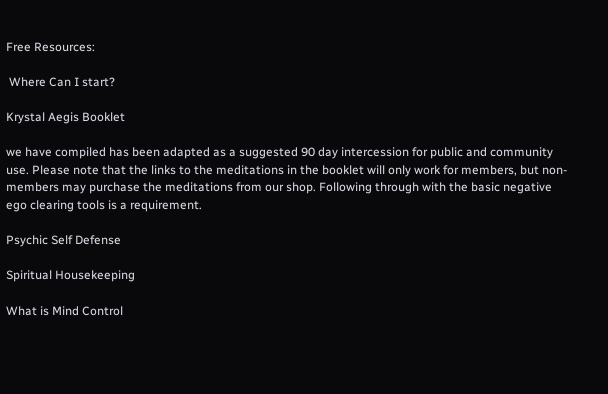Free Resources:

 Where Can I start?

Krystal Aegis Booklet

we have compiled has been adapted as a suggested 90 day intercession for public and community use. Please note that the links to the meditations in the booklet will only work for members, but non-members may purchase the meditations from our shop. Following through with the basic negative ego clearing tools is a requirement.

Psychic Self Defense

Spiritual Housekeeping

What is Mind Control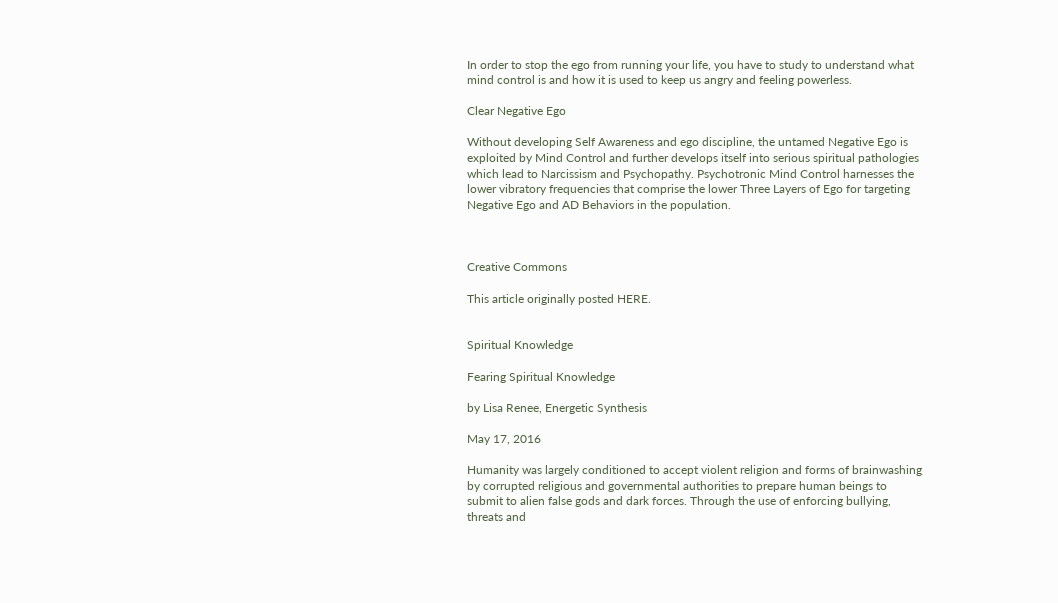In order to stop the ego from running your life, you have to study to understand what mind control is and how it is used to keep us angry and feeling powerless.

Clear Negative Ego

Without developing Self Awareness and ego discipline, the untamed Negative Ego is exploited by Mind Control and further develops itself into serious spiritual pathologies which lead to Narcissism and Psychopathy. Psychotronic Mind Control harnesses the lower vibratory frequencies that comprise the lower Three Layers of Ego for targeting Negative Ego and AD Behaviors in the population.



Creative Commons

This article originally posted HERE.


Spiritual Knowledge

Fearing Spiritual Knowledge

by Lisa Renee, Energetic Synthesis

May 17, 2016

Humanity was largely conditioned to accept violent religion and forms of brainwashing by corrupted religious and governmental authorities to prepare human beings to submit to alien false gods and dark forces. Through the use of enforcing bullying, threats and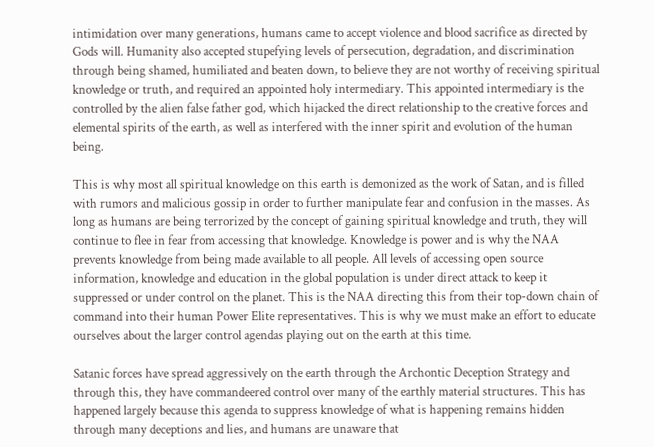intimidation over many generations, humans came to accept violence and blood sacrifice as directed by Gods will. Humanity also accepted stupefying levels of persecution, degradation, and discrimination through being shamed, humiliated and beaten down, to believe they are not worthy of receiving spiritual knowledge or truth, and required an appointed holy intermediary. This appointed intermediary is the controlled by the alien false father god, which hijacked the direct relationship to the creative forces and elemental spirits of the earth, as well as interfered with the inner spirit and evolution of the human being.

This is why most all spiritual knowledge on this earth is demonized as the work of Satan, and is filled with rumors and malicious gossip in order to further manipulate fear and confusion in the masses. As long as humans are being terrorized by the concept of gaining spiritual knowledge and truth, they will continue to flee in fear from accessing that knowledge. Knowledge is power and is why the NAA prevents knowledge from being made available to all people. All levels of accessing open source information, knowledge and education in the global population is under direct attack to keep it suppressed or under control on the planet. This is the NAA directing this from their top-down chain of command into their human Power Elite representatives. This is why we must make an effort to educate ourselves about the larger control agendas playing out on the earth at this time.

Satanic forces have spread aggressively on the earth through the Archontic Deception Strategy and through this, they have commandeered control over many of the earthly material structures. This has happened largely because this agenda to suppress knowledge of what is happening remains hidden through many deceptions and lies, and humans are unaware that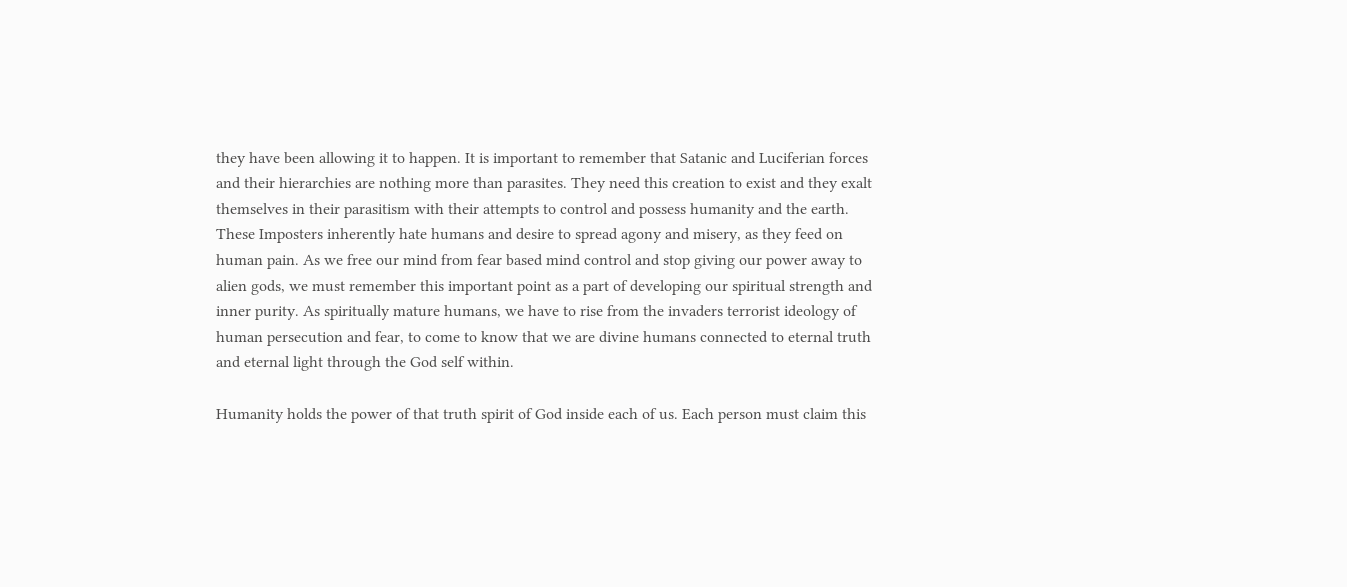they have been allowing it to happen. It is important to remember that Satanic and Luciferian forces and their hierarchies are nothing more than parasites. They need this creation to exist and they exalt themselves in their parasitism with their attempts to control and possess humanity and the earth. These Imposters inherently hate humans and desire to spread agony and misery, as they feed on human pain. As we free our mind from fear based mind control and stop giving our power away to alien gods, we must remember this important point as a part of developing our spiritual strength and inner purity. As spiritually mature humans, we have to rise from the invaders terrorist ideology of human persecution and fear, to come to know that we are divine humans connected to eternal truth and eternal light through the God self within.

Humanity holds the power of that truth spirit of God inside each of us. Each person must claim this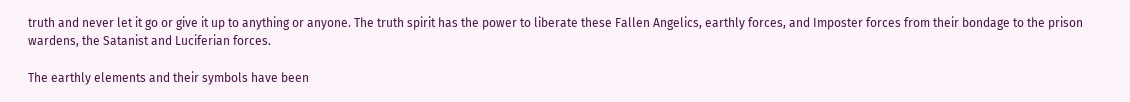truth and never let it go or give it up to anything or anyone. The truth spirit has the power to liberate these Fallen Angelics, earthly forces, and Imposter forces from their bondage to the prison wardens, the Satanist and Luciferian forces.

The earthly elements and their symbols have been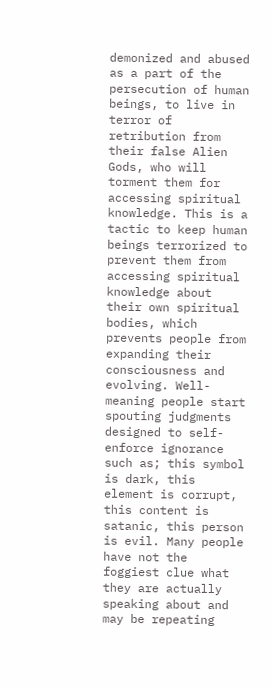demonized and abused as a part of the persecution of human beings, to live in terror of retribution from their false Alien Gods, who will torment them for accessing spiritual knowledge. This is a tactic to keep human beings terrorized to prevent them from accessing spiritual knowledge about their own spiritual bodies, which prevents people from expanding their consciousness and evolving. Well-meaning people start spouting judgments designed to self-enforce ignorance such as; this symbol is dark, this element is corrupt, this content is satanic, this person is evil. Many people have not the foggiest clue what they are actually speaking about and may be repeating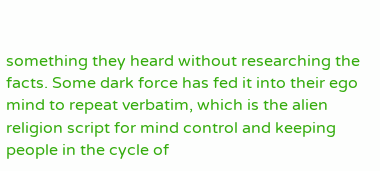something they heard without researching the facts. Some dark force has fed it into their ego mind to repeat verbatim, which is the alien religion script for mind control and keeping people in the cycle of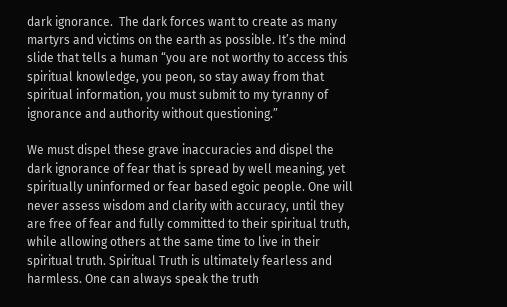dark ignorance.  The dark forces want to create as many martyrs and victims on the earth as possible. It’s the mind slide that tells a human “you are not worthy to access this spiritual knowledge, you peon, so stay away from that spiritual information, you must submit to my tyranny of ignorance and authority without questioning.”

We must dispel these grave inaccuracies and dispel the dark ignorance of fear that is spread by well meaning, yet spiritually uninformed or fear based egoic people. One will never assess wisdom and clarity with accuracy, until they are free of fear and fully committed to their spiritual truth, while allowing others at the same time to live in their spiritual truth. Spiritual Truth is ultimately fearless and harmless. One can always speak the truth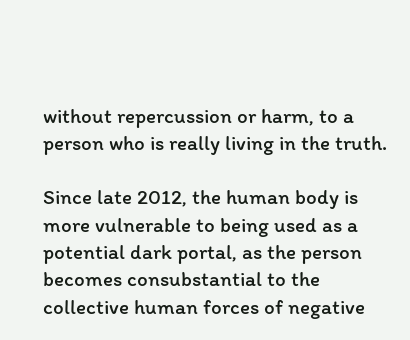without repercussion or harm, to a person who is really living in the truth.

Since late 2012, the human body is more vulnerable to being used as a potential dark portal, as the person becomes consubstantial to the collective human forces of negative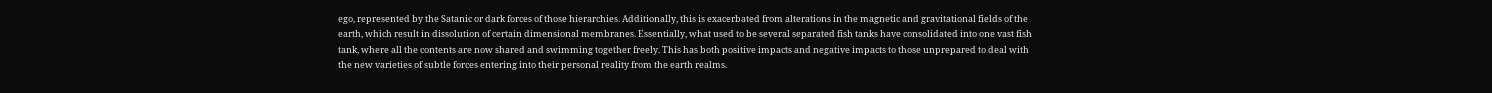ego, represented by the Satanic or dark forces of those hierarchies. Additionally, this is exacerbated from alterations in the magnetic and gravitational fields of the earth, which result in dissolution of certain dimensional membranes. Essentially, what used to be several separated fish tanks have consolidated into one vast fish tank, where all the contents are now shared and swimming together freely. This has both positive impacts and negative impacts to those unprepared to deal with the new varieties of subtle forces entering into their personal reality from the earth realms.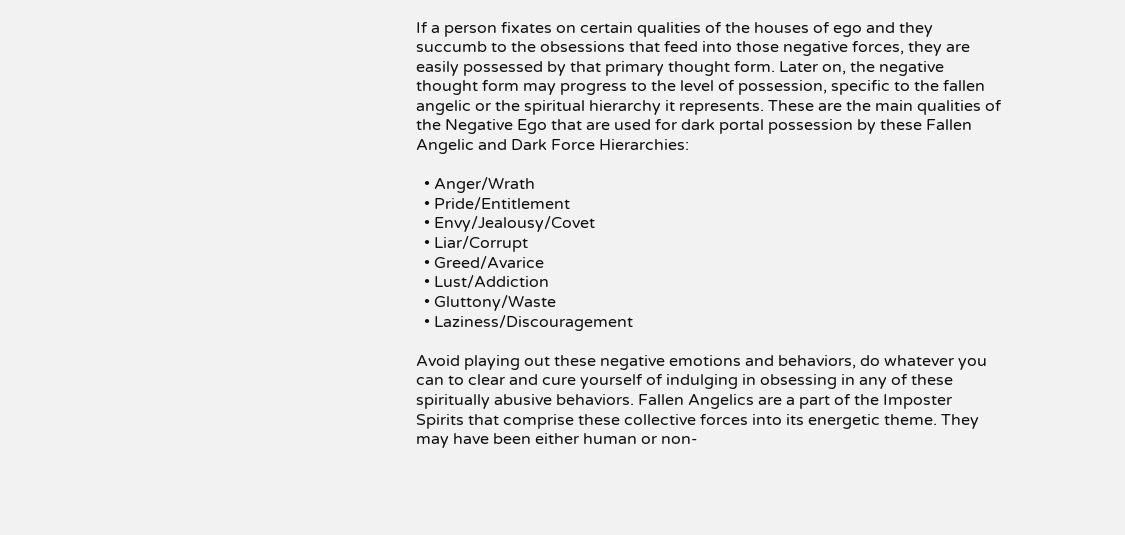If a person fixates on certain qualities of the houses of ego and they succumb to the obsessions that feed into those negative forces, they are easily possessed by that primary thought form. Later on, the negative thought form may progress to the level of possession, specific to the fallen angelic or the spiritual hierarchy it represents. These are the main qualities of the Negative Ego that are used for dark portal possession by these Fallen Angelic and Dark Force Hierarchies:

  • Anger/Wrath
  • Pride/Entitlement
  • Envy/Jealousy/Covet
  • Liar/Corrupt
  • Greed/Avarice
  • Lust/Addiction
  • Gluttony/Waste
  • Laziness/Discouragement

Avoid playing out these negative emotions and behaviors, do whatever you can to clear and cure yourself of indulging in obsessing in any of these spiritually abusive behaviors. Fallen Angelics are a part of the Imposter Spirits that comprise these collective forces into its energetic theme. They may have been either human or non-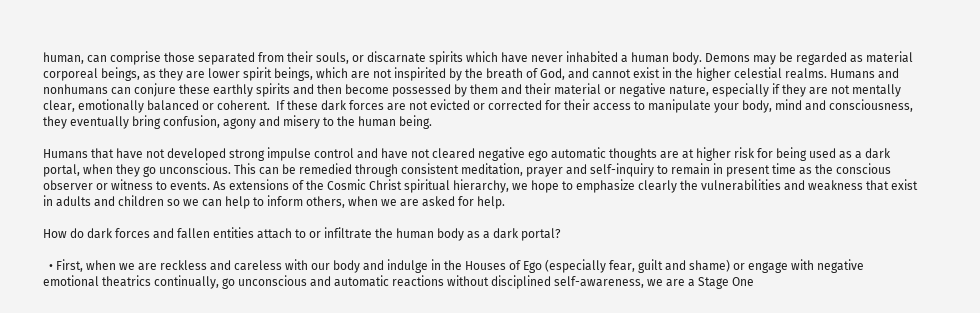human, can comprise those separated from their souls, or discarnate spirits which have never inhabited a human body. Demons may be regarded as material corporeal beings, as they are lower spirit beings, which are not inspirited by the breath of God, and cannot exist in the higher celestial realms. Humans and nonhumans can conjure these earthly spirits and then become possessed by them and their material or negative nature, especially if they are not mentally clear, emotionally balanced or coherent.  If these dark forces are not evicted or corrected for their access to manipulate your body, mind and consciousness, they eventually bring confusion, agony and misery to the human being.

Humans that have not developed strong impulse control and have not cleared negative ego automatic thoughts are at higher risk for being used as a dark portal, when they go unconscious. This can be remedied through consistent meditation, prayer and self-inquiry to remain in present time as the conscious observer or witness to events. As extensions of the Cosmic Christ spiritual hierarchy, we hope to emphasize clearly the vulnerabilities and weakness that exist in adults and children so we can help to inform others, when we are asked for help.

How do dark forces and fallen entities attach to or infiltrate the human body as a dark portal?

  • First, when we are reckless and careless with our body and indulge in the Houses of Ego (especially fear, guilt and shame) or engage with negative emotional theatrics continually, go unconscious and automatic reactions without disciplined self-awareness, we are a Stage One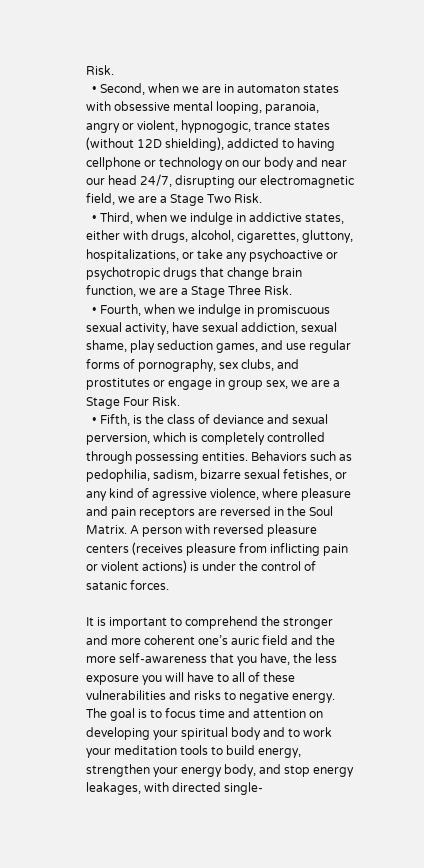Risk.
  • Second, when we are in automaton states with obsessive mental looping, paranoia, angry or violent, hypnogogic, trance states (without 12D shielding), addicted to having cellphone or technology on our body and near our head 24/7, disrupting our electromagnetic field, we are a Stage Two Risk.
  • Third, when we indulge in addictive states, either with drugs, alcohol, cigarettes, gluttony, hospitalizations, or take any psychoactive or psychotropic drugs that change brain function, we are a Stage Three Risk.
  • Fourth, when we indulge in promiscuous sexual activity, have sexual addiction, sexual shame, play seduction games, and use regular forms of pornography, sex clubs, and prostitutes or engage in group sex, we are a Stage Four Risk.
  • Fifth, is the class of deviance and sexual perversion, which is completely controlled through possessing entities. Behaviors such as pedophilia, sadism, bizarre sexual fetishes, or any kind of agressive violence, where pleasure and pain receptors are reversed in the Soul Matrix. A person with reversed pleasure centers (receives pleasure from inflicting pain or violent actions) is under the control of satanic forces.

It is important to comprehend the stronger and more coherent one’s auric field and the more self-awareness that you have, the less exposure you will have to all of these vulnerabilities and risks to negative energy. The goal is to focus time and attention on developing your spiritual body and to work your meditation tools to build energy, strengthen your energy body, and stop energy leakages, with directed single-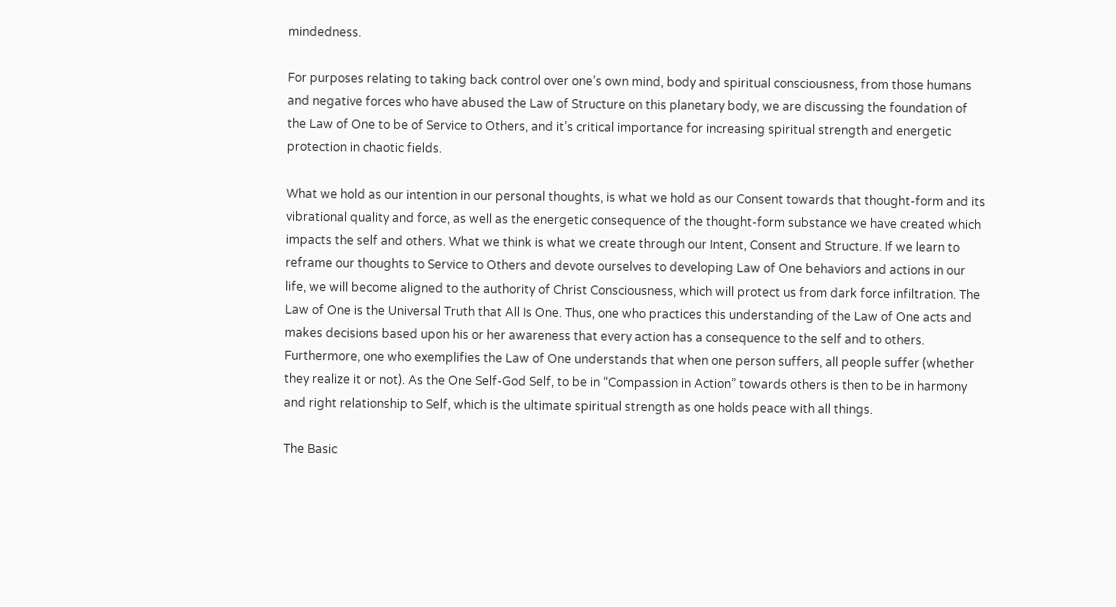mindedness.

For purposes relating to taking back control over one’s own mind, body and spiritual consciousness, from those humans and negative forces who have abused the Law of Structure on this planetary body, we are discussing the foundation of the Law of One to be of Service to Others, and it’s critical importance for increasing spiritual strength and energetic protection in chaotic fields.

What we hold as our intention in our personal thoughts, is what we hold as our Consent towards that thought-form and its vibrational quality and force, as well as the energetic consequence of the thought-form substance we have created which impacts the self and others. What we think is what we create through our Intent, Consent and Structure. If we learn to reframe our thoughts to Service to Others and devote ourselves to developing Law of One behaviors and actions in our life, we will become aligned to the authority of Christ Consciousness, which will protect us from dark force infiltration. The Law of One is the Universal Truth that All Is One. Thus, one who practices this understanding of the Law of One acts and makes decisions based upon his or her awareness that every action has a consequence to the self and to others. Furthermore, one who exemplifies the Law of One understands that when one person suffers, all people suffer (whether they realize it or not). As the One Self-God Self, to be in “Compassion in Action” towards others is then to be in harmony and right relationship to Self, which is the ultimate spiritual strength as one holds peace with all things.

The Basic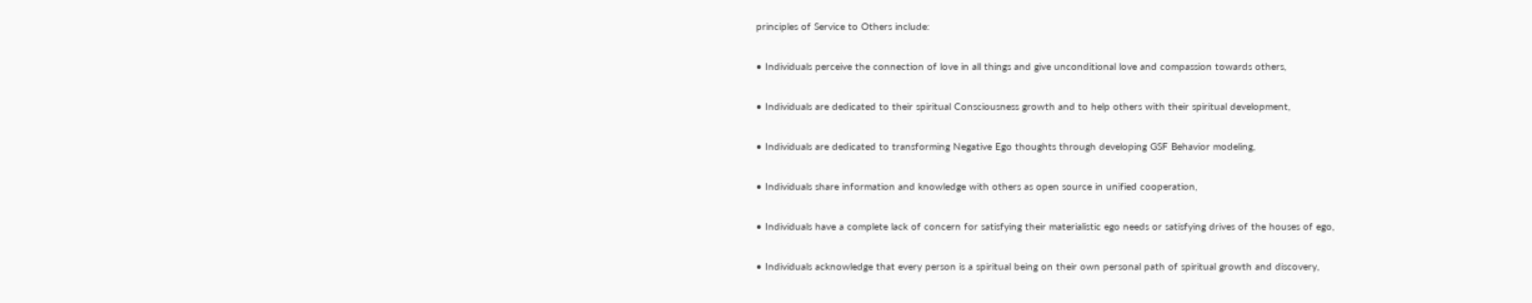principles of Service to Others include:

• Individuals perceive the connection of love in all things and give unconditional love and compassion towards others,

• Individuals are dedicated to their spiritual Consciousness growth and to help others with their spiritual development,

• Individuals are dedicated to transforming Negative Ego thoughts through developing GSF Behavior modeling,

• Individuals share information and knowledge with others as open source in unified cooperation,

• Individuals have a complete lack of concern for satisfying their materialistic ego needs or satisfying drives of the houses of ego,

• Individuals acknowledge that every person is a spiritual being on their own personal path of spiritual growth and discovery,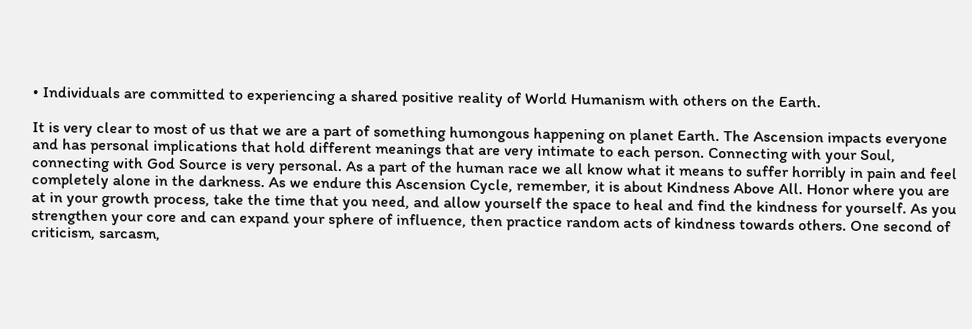• Individuals are committed to experiencing a shared positive reality of World Humanism with others on the Earth.

It is very clear to most of us that we are a part of something humongous happening on planet Earth. The Ascension impacts everyone and has personal implications that hold different meanings that are very intimate to each person. Connecting with your Soul, connecting with God Source is very personal. As a part of the human race we all know what it means to suffer horribly in pain and feel completely alone in the darkness. As we endure this Ascension Cycle, remember, it is about Kindness Above All. Honor where you are at in your growth process, take the time that you need, and allow yourself the space to heal and find the kindness for yourself. As you strengthen your core and can expand your sphere of influence, then practice random acts of kindness towards others. One second of criticism, sarcasm,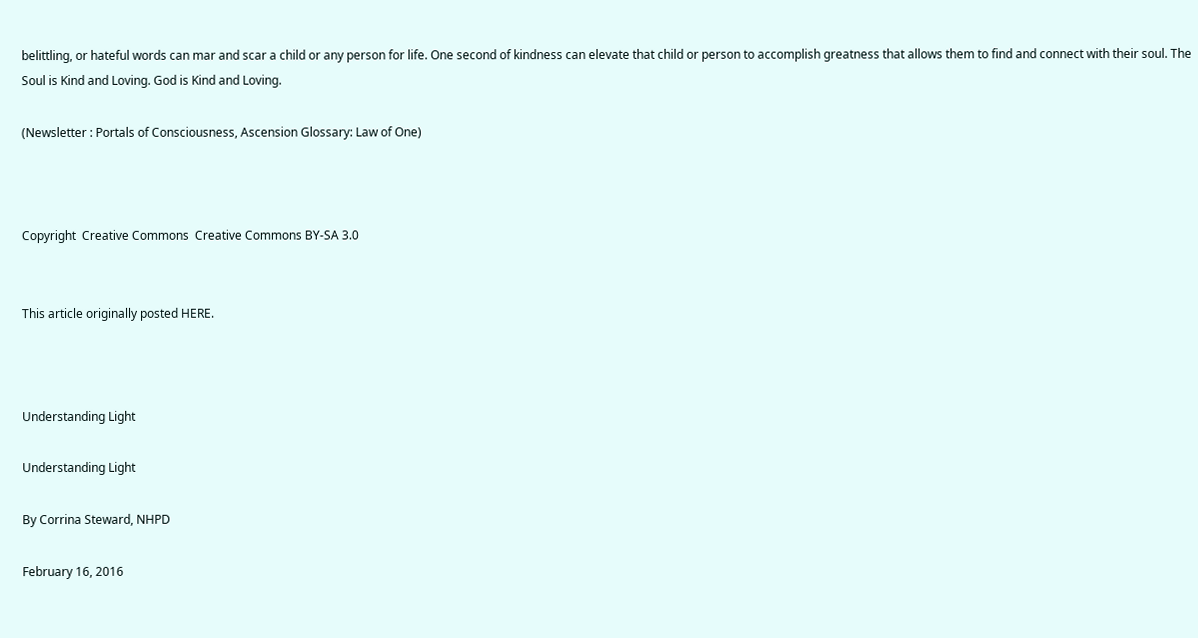belittling, or hateful words can mar and scar a child or any person for life. One second of kindness can elevate that child or person to accomplish greatness that allows them to find and connect with their soul. The Soul is Kind and Loving. God is Kind and Loving.

(Newsletter : Portals of Consciousness, Ascension Glossary: Law of One)



Copyright  Creative Commons  Creative Commons BY-SA 3.0


This article originally posted HERE.



Understanding Light

Understanding Light

By Corrina Steward, NHPD

February 16, 2016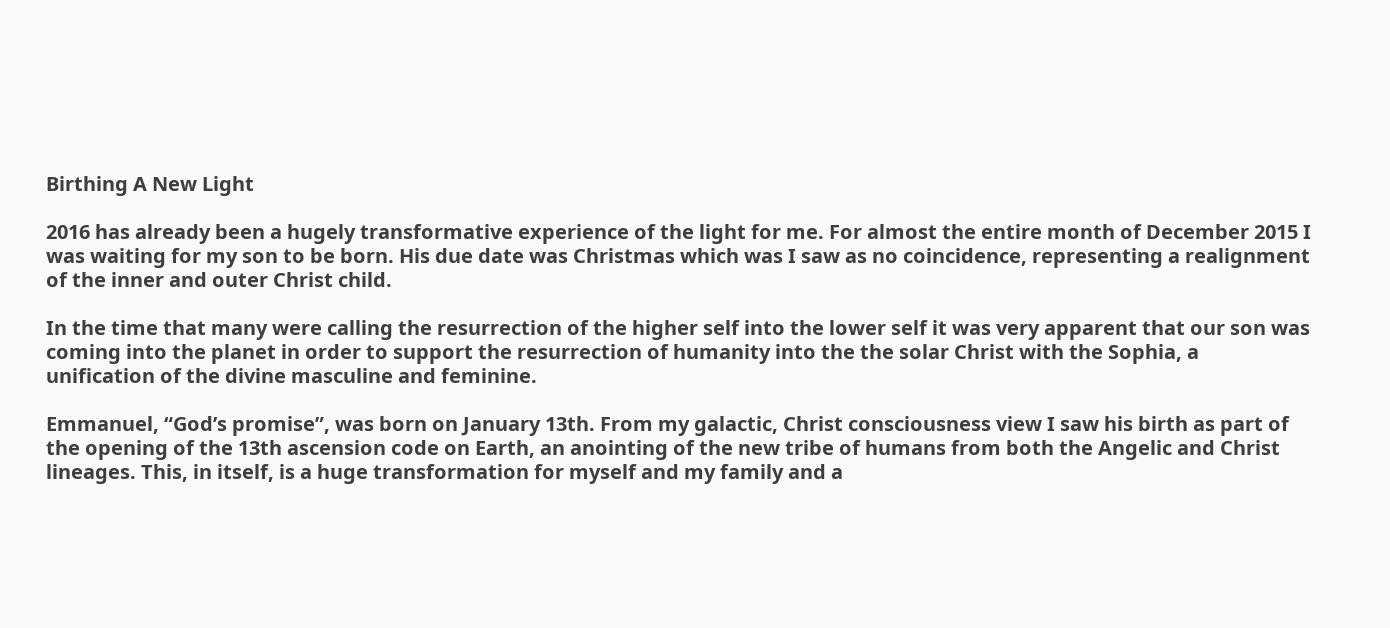Birthing A New Light

2016 has already been a hugely transformative experience of the light for me. For almost the entire month of December 2015 I was waiting for my son to be born. His due date was Christmas which was I saw as no coincidence, representing a realignment of the inner and outer Christ child.

In the time that many were calling the resurrection of the higher self into the lower self it was very apparent that our son was coming into the planet in order to support the resurrection of humanity into the the solar Christ with the Sophia, a unification of the divine masculine and feminine.

Emmanuel, “God’s promise”, was born on January 13th. From my galactic, Christ consciousness view I saw his birth as part of the opening of the 13th ascension code on Earth, an anointing of the new tribe of humans from both the Angelic and Christ lineages. This, in itself, is a huge transformation for myself and my family and a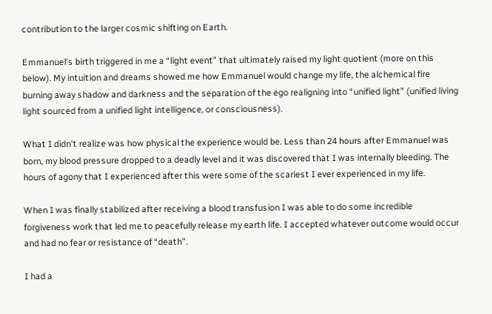contribution to the larger cosmic shifting on Earth.

Emmanuel’s birth triggered in me a “light event” that ultimately raised my light quotient (more on this below). My intuition and dreams showed me how Emmanuel would change my life, the alchemical fire burning away shadow and darkness and the separation of the ego realigning into “unified light” (unified living light sourced from a unified light intelligence, or consciousness).

What I didn’t realize was how physical the experience would be. Less than 24 hours after Emmanuel was born, my blood pressure dropped to a deadly level and it was discovered that I was internally bleeding. The hours of agony that I experienced after this were some of the scariest I ever experienced in my life.

When I was finally stabilized after receiving a blood transfusion I was able to do some incredible forgiveness work that led me to peacefully release my earth life. I accepted whatever outcome would occur and had no fear or resistance of “death”.

I had a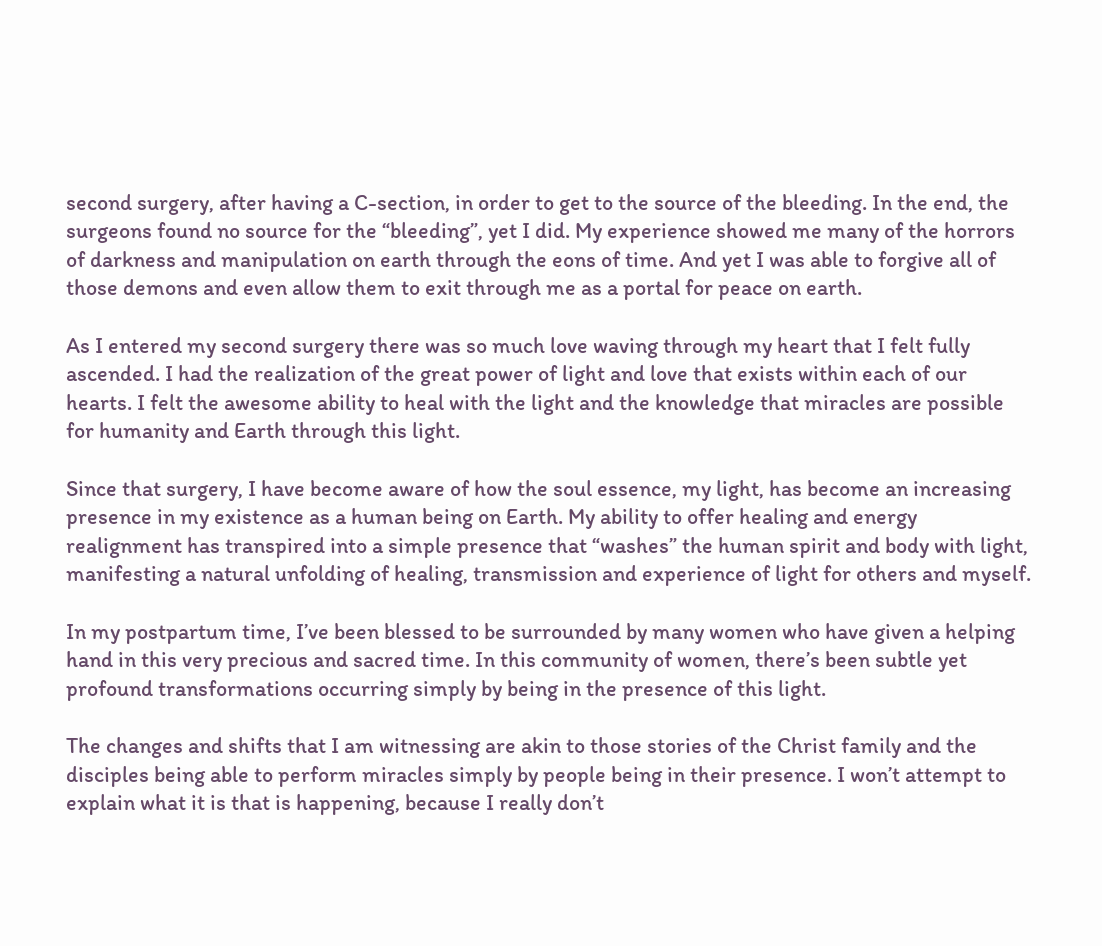second surgery, after having a C-section, in order to get to the source of the bleeding. In the end, the surgeons found no source for the “bleeding”, yet I did. My experience showed me many of the horrors of darkness and manipulation on earth through the eons of time. And yet I was able to forgive all of those demons and even allow them to exit through me as a portal for peace on earth.

As I entered my second surgery there was so much love waving through my heart that I felt fully ascended. I had the realization of the great power of light and love that exists within each of our hearts. I felt the awesome ability to heal with the light and the knowledge that miracles are possible for humanity and Earth through this light.

Since that surgery, I have become aware of how the soul essence, my light, has become an increasing presence in my existence as a human being on Earth. My ability to offer healing and energy realignment has transpired into a simple presence that “washes” the human spirit and body with light, manifesting a natural unfolding of healing, transmission and experience of light for others and myself.

In my postpartum time, I’ve been blessed to be surrounded by many women who have given a helping hand in this very precious and sacred time. In this community of women, there’s been subtle yet profound transformations occurring simply by being in the presence of this light.

The changes and shifts that I am witnessing are akin to those stories of the Christ family and the disciples being able to perform miracles simply by people being in their presence. I won’t attempt to explain what it is that is happening, because I really don’t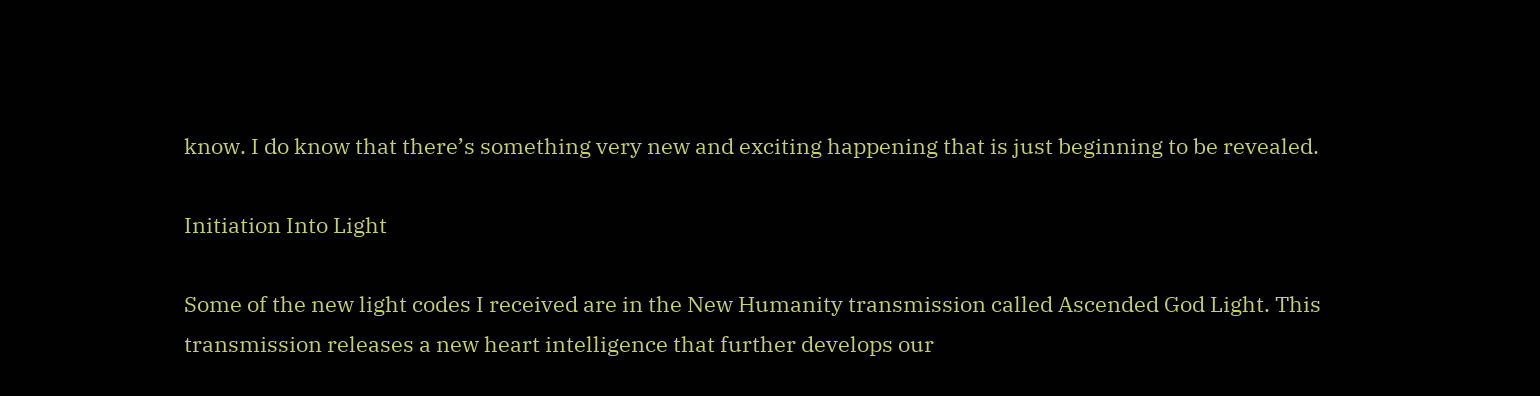know. I do know that there’s something very new and exciting happening that is just beginning to be revealed.

Initiation Into Light

Some of the new light codes I received are in the New Humanity transmission called Ascended God Light. This transmission releases a new heart intelligence that further develops our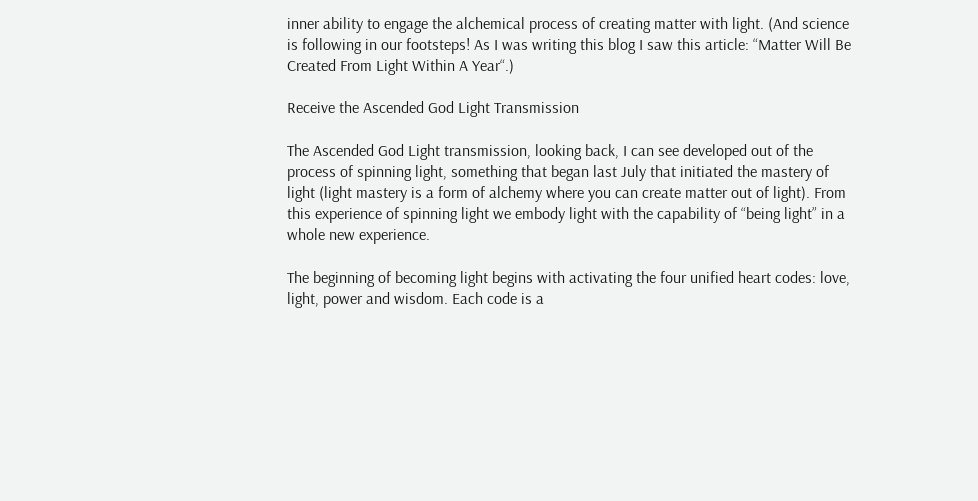inner ability to engage the alchemical process of creating matter with light. (And science is following in our footsteps! As I was writing this blog I saw this article: “Matter Will Be Created From Light Within A Year“.)

Receive the Ascended God Light Transmission

The Ascended God Light transmission, looking back, I can see developed out of the process of spinning light, something that began last July that initiated the mastery of light (light mastery is a form of alchemy where you can create matter out of light). From this experience of spinning light we embody light with the capability of “being light” in a whole new experience.

The beginning of becoming light begins with activating the four unified heart codes: love, light, power and wisdom. Each code is a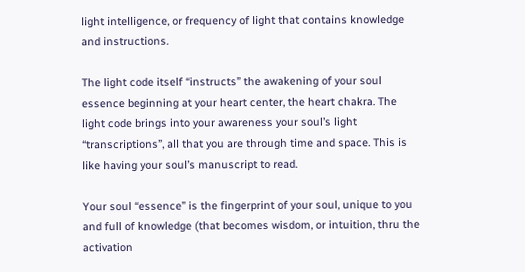light intelligence, or frequency of light that contains knowledge and instructions.

The light code itself “instructs” the awakening of your soul essence beginning at your heart center, the heart chakra. The light code brings into your awareness your soul’s light “transcriptions”, all that you are through time and space. This is like having your soul’s manuscript to read.

Your soul “essence” is the fingerprint of your soul, unique to you and full of knowledge (that becomes wisdom, or intuition, thru the activation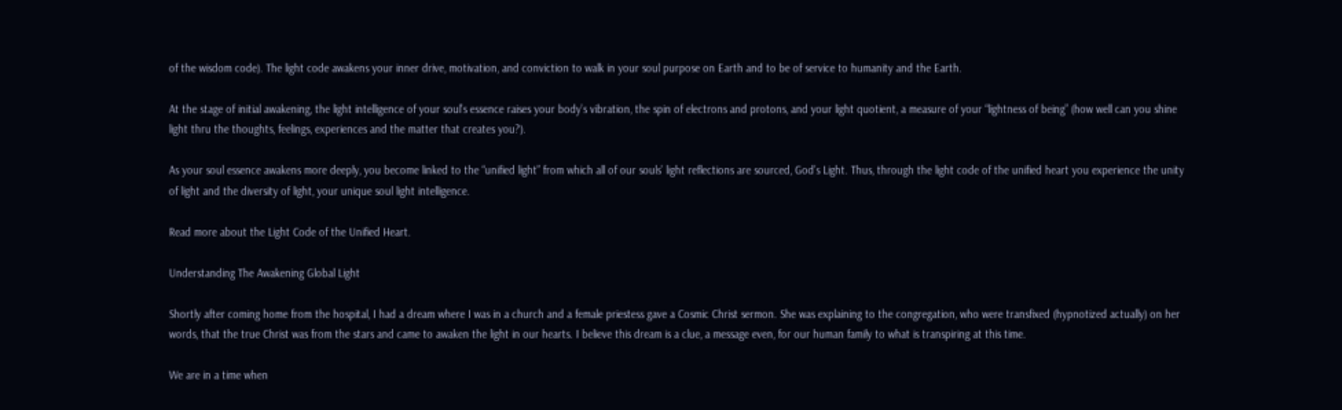of the wisdom code). The light code awakens your inner drive, motivation, and conviction to walk in your soul purpose on Earth and to be of service to humanity and the Earth.

At the stage of initial awakening, the light intelligence of your soul’s essence raises your body’s vibration, the spin of electrons and protons, and your light quotient, a measure of your “lightness of being” (how well can you shine light thru the thoughts, feelings, experiences and the matter that creates you?).

As your soul essence awakens more deeply, you become linked to the “unified light” from which all of our souls’ light reflections are sourced, God’s Light. Thus, through the light code of the unified heart you experience the unity of light and the diversity of light, your unique soul light intelligence.

Read more about the Light Code of the Unified Heart.

Understanding The Awakening Global Light

Shortly after coming home from the hospital, I had a dream where I was in a church and a female priestess gave a Cosmic Christ sermon. She was explaining to the congregation, who were transfixed (hypnotized actually) on her words, that the true Christ was from the stars and came to awaken the light in our hearts. I believe this dream is a clue, a message even, for our human family to what is transpiring at this time.

We are in a time when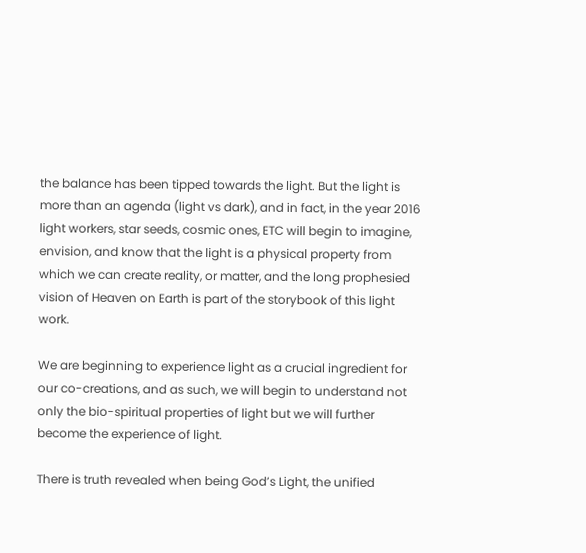the balance has been tipped towards the light. But the light is more than an agenda (light vs dark), and in fact, in the year 2016 light workers, star seeds, cosmic ones, ETC will begin to imagine, envision, and know that the light is a physical property from which we can create reality, or matter, and the long prophesied vision of Heaven on Earth is part of the storybook of this light work.

We are beginning to experience light as a crucial ingredient for our co-creations, and as such, we will begin to understand not only the bio-spiritual properties of light but we will further become the experience of light.

There is truth revealed when being God’s Light, the unified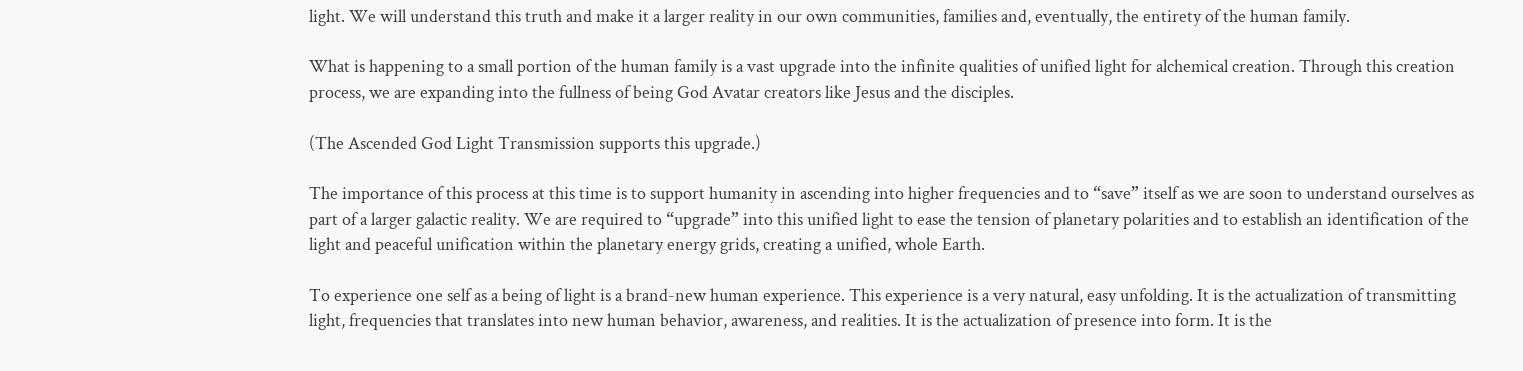light. We will understand this truth and make it a larger reality in our own communities, families and, eventually, the entirety of the human family.

What is happening to a small portion of the human family is a vast upgrade into the infinite qualities of unified light for alchemical creation. Through this creation process, we are expanding into the fullness of being God Avatar creators like Jesus and the disciples.

(The Ascended God Light Transmission supports this upgrade.)

The importance of this process at this time is to support humanity in ascending into higher frequencies and to “save” itself as we are soon to understand ourselves as part of a larger galactic reality. We are required to “upgrade” into this unified light to ease the tension of planetary polarities and to establish an identification of the light and peaceful unification within the planetary energy grids, creating a unified, whole Earth.

To experience one self as a being of light is a brand-new human experience. This experience is a very natural, easy unfolding. It is the actualization of transmitting light, frequencies that translates into new human behavior, awareness, and realities. It is the actualization of presence into form. It is the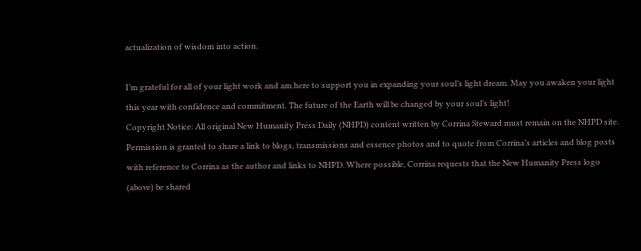actualization of wisdom into action.

I’m grateful for all of your light work and am here to support you in expanding your soul’s light dream. May you awaken your light this year with confidence and commitment. The future of the Earth will be changed by your soul’s light!
Copyright Notice: All original New Humanity Press Daily (NHPD) content written by Corrina Steward must remain on the NHPD site. Permission is granted to share a link to blogs, transmissions and essence photos and to quote from Corrina’s articles and blog posts with reference to Corrina as the author and links to NHPD. Where possible, Corrina requests that the New Humanity Press logo (above) be shared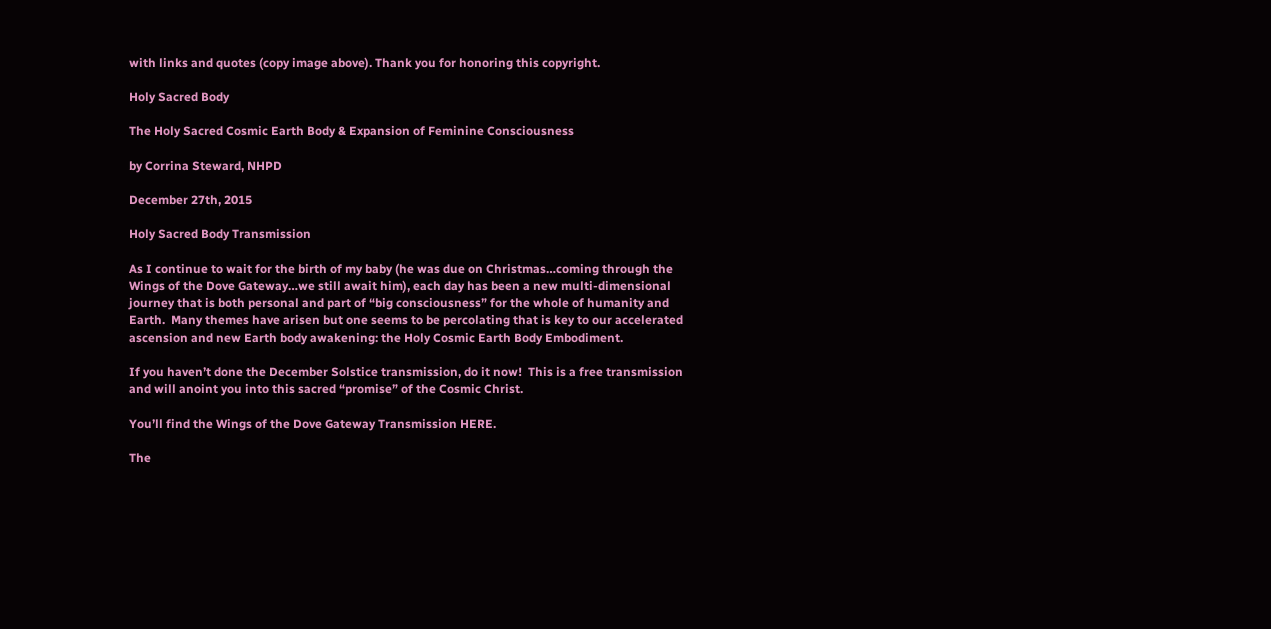with links and quotes (copy image above). Thank you for honoring this copyright.

Holy Sacred Body

The Holy Sacred Cosmic Earth Body & Expansion of Feminine Consciousness

by Corrina Steward, NHPD

December 27th, 2015

Holy Sacred Body Transmission

As I continue to wait for the birth of my baby (he was due on Christmas…coming through the Wings of the Dove Gateway…we still await him), each day has been a new multi-dimensional journey that is both personal and part of “big consciousness” for the whole of humanity and Earth.  Many themes have arisen but one seems to be percolating that is key to our accelerated ascension and new Earth body awakening: the Holy Cosmic Earth Body Embodiment.

If you haven’t done the December Solstice transmission, do it now!  This is a free transmission and will anoint you into this sacred “promise” of the Cosmic Christ.

You’ll find the Wings of the Dove Gateway Transmission HERE.

The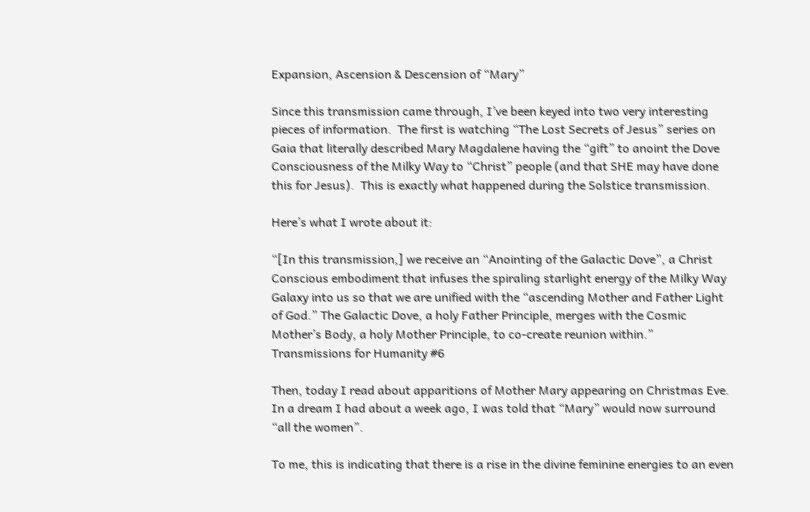Expansion, Ascension & Descension of “Mary”

Since this transmission came through, I’ve been keyed into two very interesting pieces of information.  The first is watching “The Lost Secrets of Jesus” series on Gaia that literally described Mary Magdalene having the “gift” to anoint the Dove Consciousness of the Milky Way to “Christ” people (and that SHE may have done this for Jesus).  This is exactly what happened during the Solstice transmission.

Here’s what I wrote about it:

“[In this transmission,] we receive an “Anointing of the Galactic Dove”, a Christ Conscious embodiment that infuses the spiraling starlight energy of the Milky Way Galaxy into us so that we are unified with the “ascending Mother and Father Light of God.” The Galactic Dove, a holy Father Principle, merges with the Cosmic Mother’s Body, a holy Mother Principle, to co-create reunion within.”  Transmissions for Humanity #6

Then, today I read about apparitions of Mother Mary appearing on Christmas Eve.  In a dream I had about a week ago, I was told that “Mary” would now surround “all the women”.

To me, this is indicating that there is a rise in the divine feminine energies to an even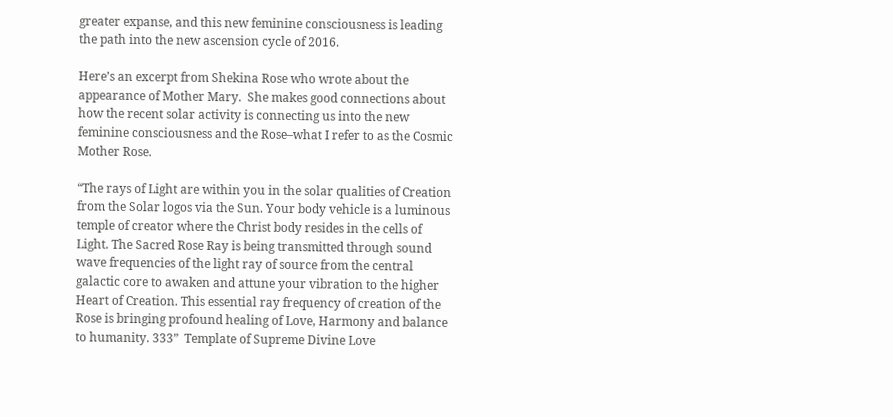greater expanse, and this new feminine consciousness is leading the path into the new ascension cycle of 2016.

Here’s an excerpt from Shekina Rose who wrote about the appearance of Mother Mary.  She makes good connections about how the recent solar activity is connecting us into the new feminine consciousness and the Rose–what I refer to as the Cosmic Mother Rose.

“The rays of Light are within you in the solar qualities of Creation from the Solar logos via the Sun. Your body vehicle is a luminous temple of creator where the Christ body resides in the cells of Light. The Sacred Rose Ray is being transmitted through sound wave frequencies of the light ray of source from the central galactic core to awaken and attune your vibration to the higher Heart of Creation. This essential ray frequency of creation of the Rose is bringing profound healing of Love, Harmony and balance to humanity. 333”  Template of Supreme Divine Love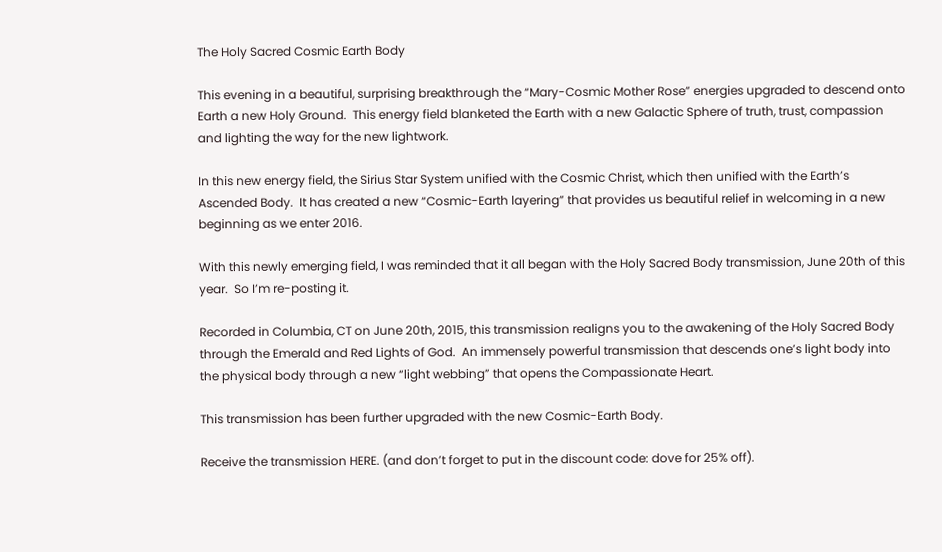The Holy Sacred Cosmic Earth Body

This evening in a beautiful, surprising breakthrough the “Mary-Cosmic Mother Rose” energies upgraded to descend onto Earth a new Holy Ground.  This energy field blanketed the Earth with a new Galactic Sphere of truth, trust, compassion and lighting the way for the new lightwork.

In this new energy field, the Sirius Star System unified with the Cosmic Christ, which then unified with the Earth’s Ascended Body.  It has created a new “Cosmic-Earth layering” that provides us beautiful relief in welcoming in a new beginning as we enter 2016.

With this newly emerging field, I was reminded that it all began with the Holy Sacred Body transmission, June 20th of this year.  So I’m re-posting it.

Recorded in Columbia, CT on June 20th, 2015, this transmission realigns you to the awakening of the Holy Sacred Body through the Emerald and Red Lights of God.  An immensely powerful transmission that descends one’s light body into the physical body through a new “light webbing” that opens the Compassionate Heart.

This transmission has been further upgraded with the new Cosmic-Earth Body.

Receive the transmission HERE. (and don’t forget to put in the discount code: dove for 25% off).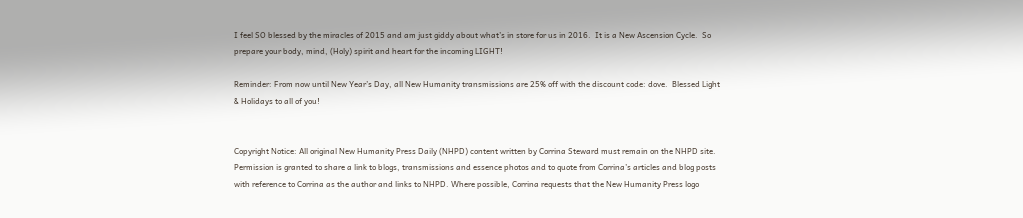I feel SO blessed by the miracles of 2015 and am just giddy about what’s in store for us in 2016.  It is a New Ascension Cycle.  So prepare your body, mind, (Holy) spirit and heart for the incoming LIGHT!

Reminder: From now until New Year’s Day, all New Humanity transmissions are 25% off with the discount code: dove.  Blessed Light & Holidays to all of you!


Copyright Notice: All original New Humanity Press Daily (NHPD) content written by Corrina Steward must remain on the NHPD site. Permission is granted to share a link to blogs, transmissions and essence photos and to quote from Corrina’s articles and blog posts with reference to Corrina as the author and links to NHPD. Where possible, Corrina requests that the New Humanity Press logo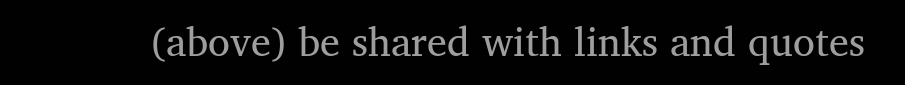(above) be shared with links and quotes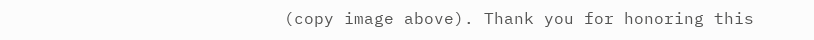(copy image above). Thank you for honoring this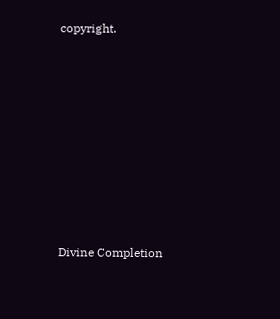copyright.










Divine Completion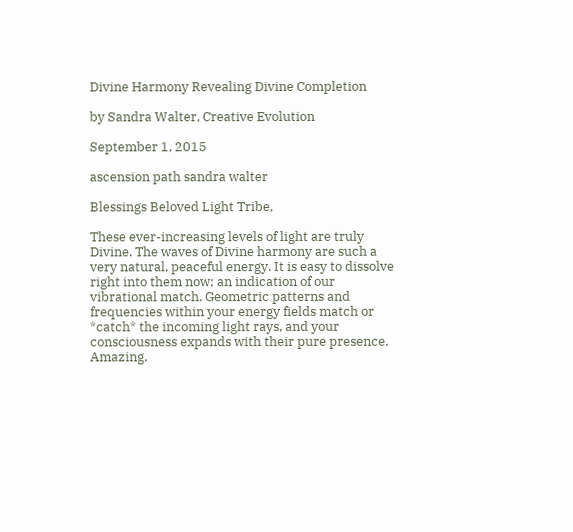Divine Harmony Revealing Divine Completion

by Sandra Walter, Creative Evolution

September 1, 2015

ascension path sandra walter

Blessings Beloved Light Tribe,

These ever-increasing levels of light are truly Divine. The waves of Divine harmony are such a very natural, peaceful energy. It is easy to dissolve right into them now; an indication of our vibrational match. Geometric patterns and frequencies within your energy fields match or *catch* the incoming light rays, and your consciousness expands with their pure presence. Amazing.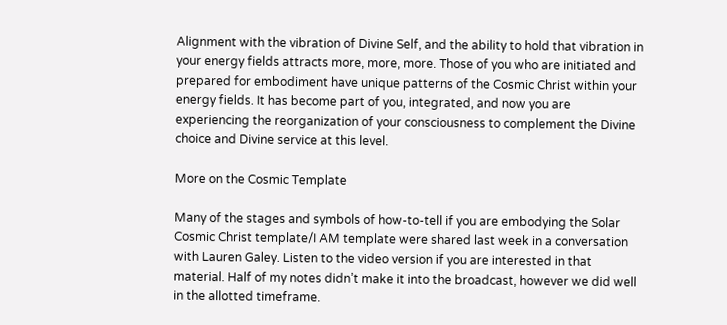Alignment with the vibration of Divine Self, and the ability to hold that vibration in your energy fields attracts more, more, more. Those of you who are initiated and prepared for embodiment have unique patterns of the Cosmic Christ within your energy fields. It has become part of you, integrated, and now you are experiencing the reorganization of your consciousness to complement the Divine choice and Divine service at this level.

More on the Cosmic Template

Many of the stages and symbols of how-to-tell if you are embodying the Solar Cosmic Christ template/I AM template were shared last week in a conversation with Lauren Galey. Listen to the video version if you are interested in that material. Half of my notes didn’t make it into the broadcast, however we did well in the allotted timeframe.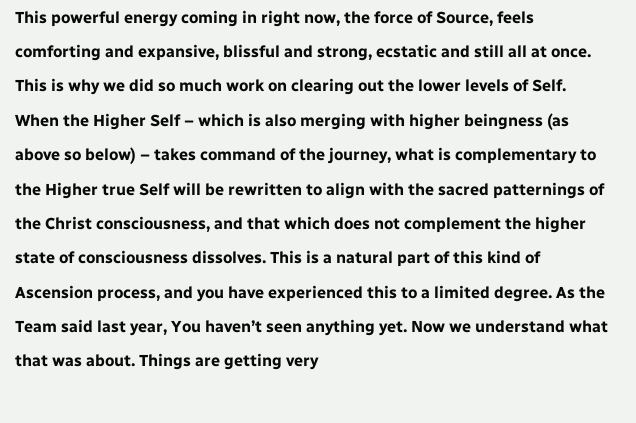This powerful energy coming in right now, the force of Source, feels comforting and expansive, blissful and strong, ecstatic and still all at once. This is why we did so much work on clearing out the lower levels of Self. When the Higher Self – which is also merging with higher beingness (as above so below) – takes command of the journey, what is complementary to the Higher true Self will be rewritten to align with the sacred patternings of the Christ consciousness, and that which does not complement the higher state of consciousness dissolves. This is a natural part of this kind of Ascension process, and you have experienced this to a limited degree. As the Team said last year, You haven’t seen anything yet. Now we understand what that was about. Things are getting very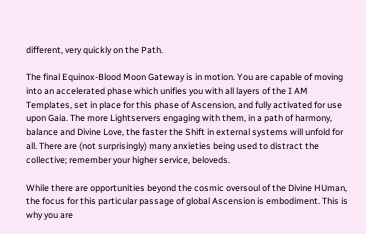different, very quickly on the Path.

The final Equinox-Blood Moon Gateway is in motion. You are capable of moving into an accelerated phase which unifies you with all layers of the I AM Templates, set in place for this phase of Ascension, and fully activated for use upon Gaia. The more Lightservers engaging with them, in a path of harmony, balance and Divine Love, the faster the Shift in external systems will unfold for all. There are (not surprisingly) many anxieties being used to distract the collective; remember your higher service, beloveds.

While there are opportunities beyond the cosmic oversoul of the Divine HUman, the focus for this particular passage of global Ascension is embodiment. This is why you are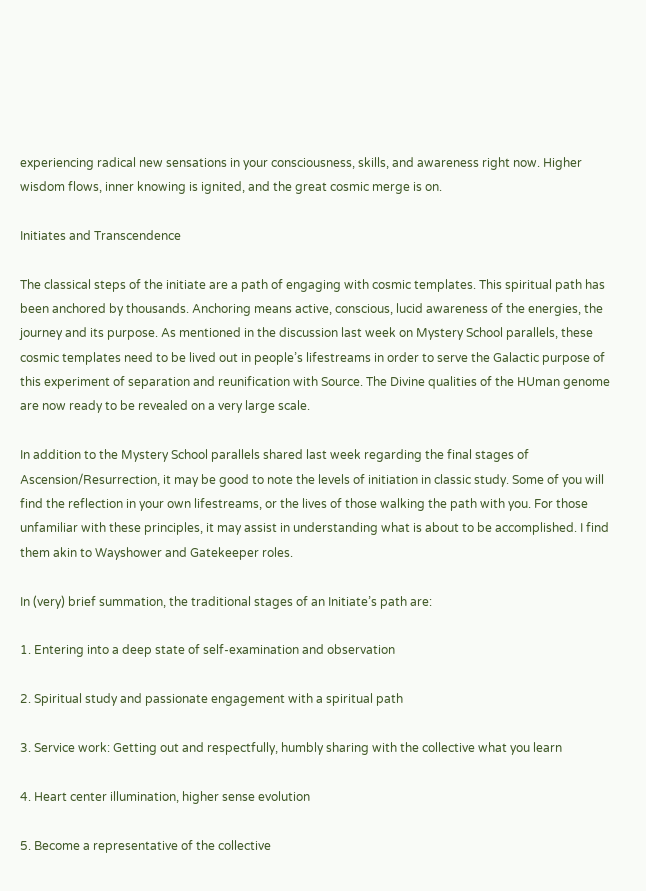experiencing radical new sensations in your consciousness, skills, and awareness right now. Higher wisdom flows, inner knowing is ignited, and the great cosmic merge is on.

Initiates and Transcendence

The classical steps of the initiate are a path of engaging with cosmic templates. This spiritual path has been anchored by thousands. Anchoring means active, conscious, lucid awareness of the energies, the journey and its purpose. As mentioned in the discussion last week on Mystery School parallels, these cosmic templates need to be lived out in people’s lifestreams in order to serve the Galactic purpose of this experiment of separation and reunification with Source. The Divine qualities of the HUman genome are now ready to be revealed on a very large scale.

In addition to the Mystery School parallels shared last week regarding the final stages of Ascension/Resurrection, it may be good to note the levels of initiation in classic study. Some of you will find the reflection in your own lifestreams, or the lives of those walking the path with you. For those unfamiliar with these principles, it may assist in understanding what is about to be accomplished. I find them akin to Wayshower and Gatekeeper roles.

In (very) brief summation, the traditional stages of an Initiate’s path are:

1. Entering into a deep state of self-examination and observation

2. Spiritual study and passionate engagement with a spiritual path

3. Service work: Getting out and respectfully, humbly sharing with the collective what you learn

4. Heart center illumination, higher sense evolution

5. Become a representative of the collective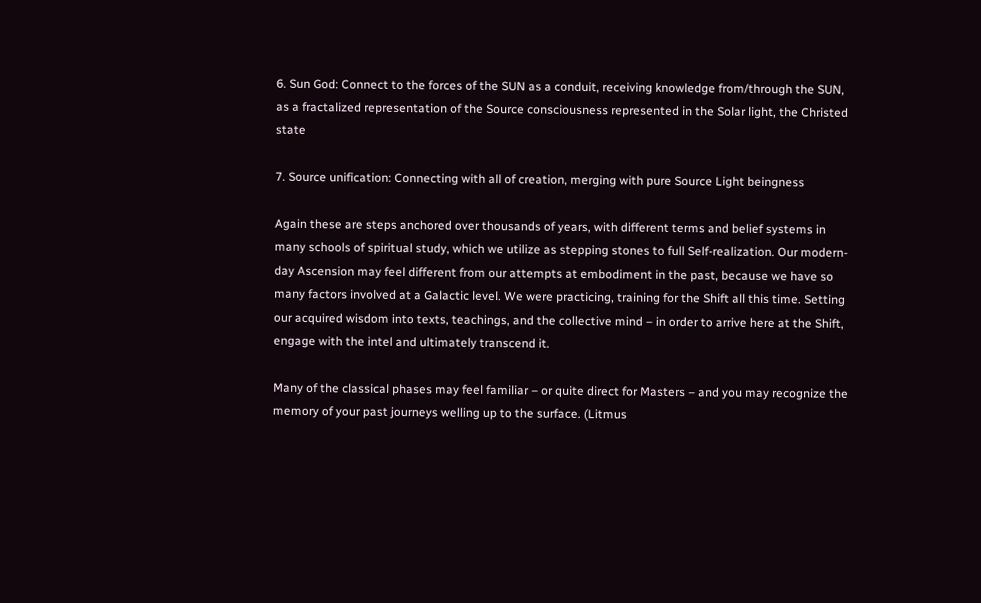6. Sun God: Connect to the forces of the SUN as a conduit, receiving knowledge from/through the SUN, as a fractalized representation of the Source consciousness represented in the Solar light, the Christed state

7. Source unification: Connecting with all of creation, merging with pure Source Light beingness

Again these are steps anchored over thousands of years, with different terms and belief systems in many schools of spiritual study, which we utilize as stepping stones to full Self-realization. Our modern-day Ascension may feel different from our attempts at embodiment in the past, because we have so many factors involved at a Galactic level. We were practicing, training for the Shift all this time. Setting our acquired wisdom into texts, teachings, and the collective mind – in order to arrive here at the Shift, engage with the intel and ultimately transcend it.

Many of the classical phases may feel familiar – or quite direct for Masters – and you may recognize the memory of your past journeys welling up to the surface. (Litmus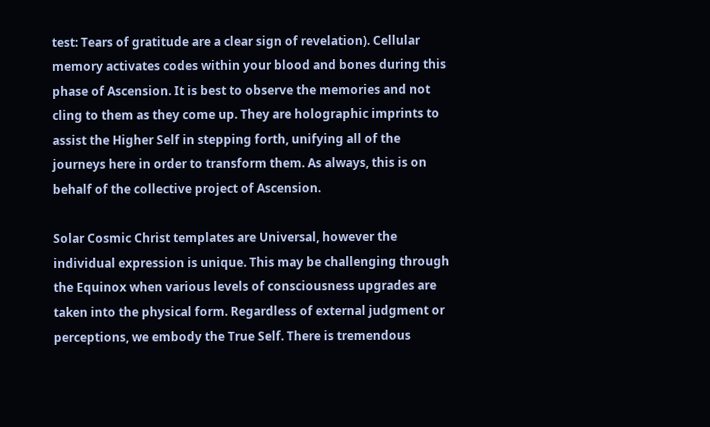test: Tears of gratitude are a clear sign of revelation). Cellular memory activates codes within your blood and bones during this phase of Ascension. It is best to observe the memories and not cling to them as they come up. They are holographic imprints to assist the Higher Self in stepping forth, unifying all of the journeys here in order to transform them. As always, this is on behalf of the collective project of Ascension.

Solar Cosmic Christ templates are Universal, however the individual expression is unique. This may be challenging through the Equinox when various levels of consciousness upgrades are taken into the physical form. Regardless of external judgment or perceptions, we embody the True Self. There is tremendous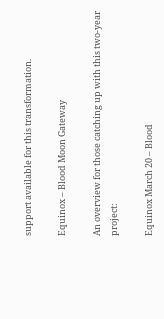support available for this transformation.

Equinox – Blood Moon Gateway

An overview for those catching up with this two-year project:

Equinox March 20 – Blood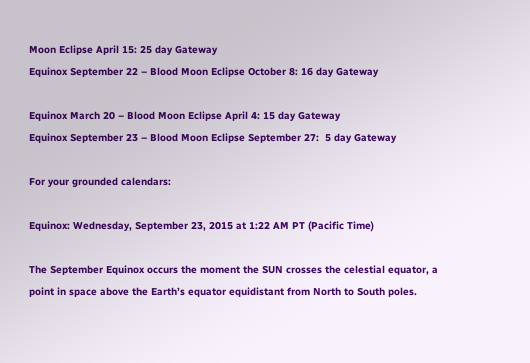Moon Eclipse April 15: 25 day Gateway
Equinox September 22 – Blood Moon Eclipse October 8: 16 day Gateway

Equinox March 20 – Blood Moon Eclipse April 4: 15 day Gateway
Equinox September 23 – Blood Moon Eclipse September 27:  5 day Gateway

For your grounded calendars:

Equinox: Wednesday, September 23, 2015 at 1:22 AM PT (Pacific Time)

The September Equinox occurs the moment the SUN crosses the celestial equator, a point in space above the Earth’s equator equidistant from North to South poles.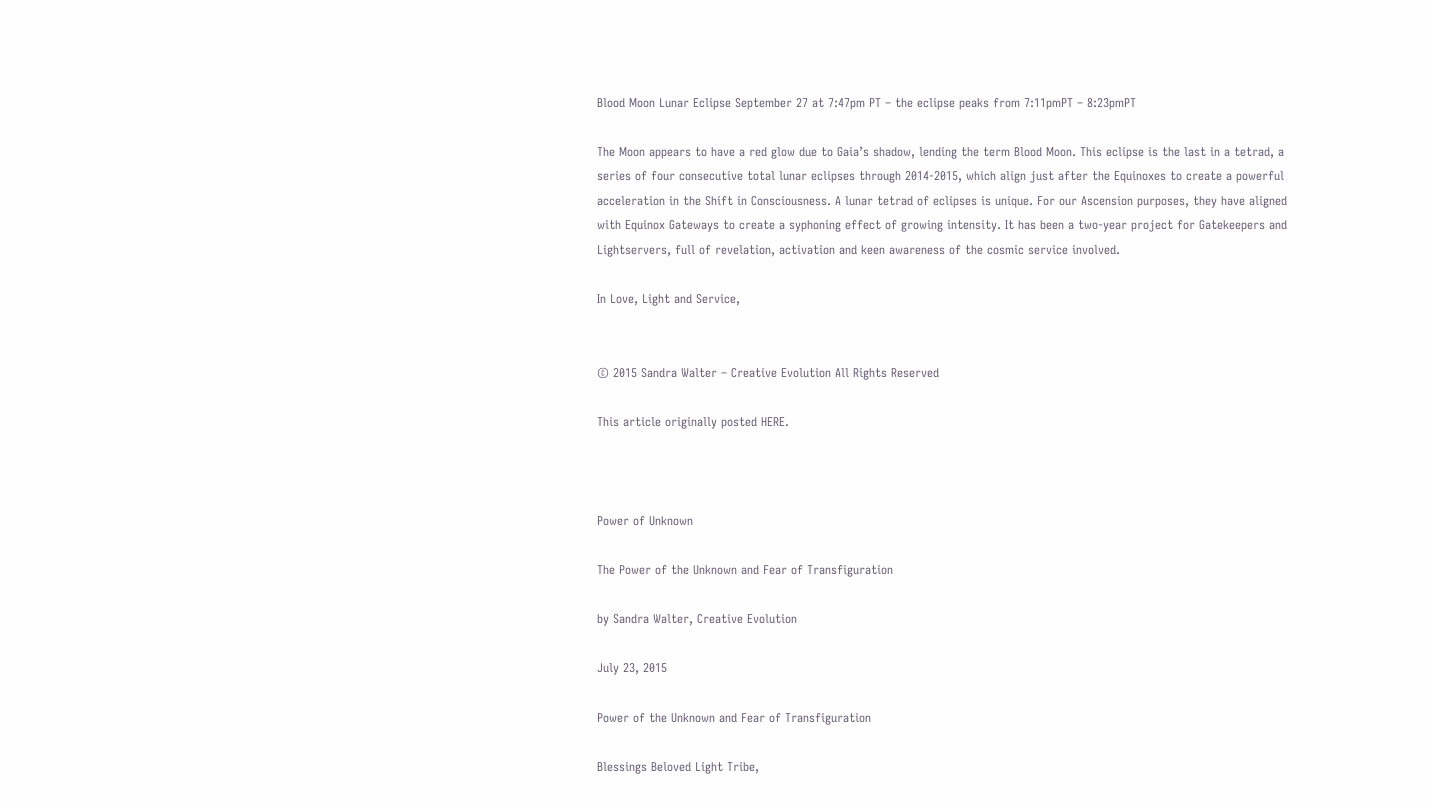Blood Moon Lunar Eclipse September 27 at 7:47pm PT – the eclipse peaks from 7:11pmPT – 8:23pmPT

The Moon appears to have a red glow due to Gaia’s shadow, lending the term Blood Moon. This eclipse is the last in a tetrad, a series of four consecutive total lunar eclipses through 2014-2015, which align just after the Equinoxes to create a powerful acceleration in the Shift in Consciousness. A lunar tetrad of eclipses is unique. For our Ascension purposes, they have aligned with Equinox Gateways to create a syphoning effect of growing intensity. It has been a two-year project for Gatekeepers and Lightservers, full of revelation, activation and keen awareness of the cosmic service involved.

In Love, Light and Service,


© 2015 Sandra Walter – Creative Evolution All Rights Reserved

This article originally posted HERE.



Power of Unknown

The Power of the Unknown and Fear of Transfiguration

by Sandra Walter, Creative Evolution

July 23, 2015

Power of the Unknown and Fear of Transfiguration

Blessings Beloved Light Tribe,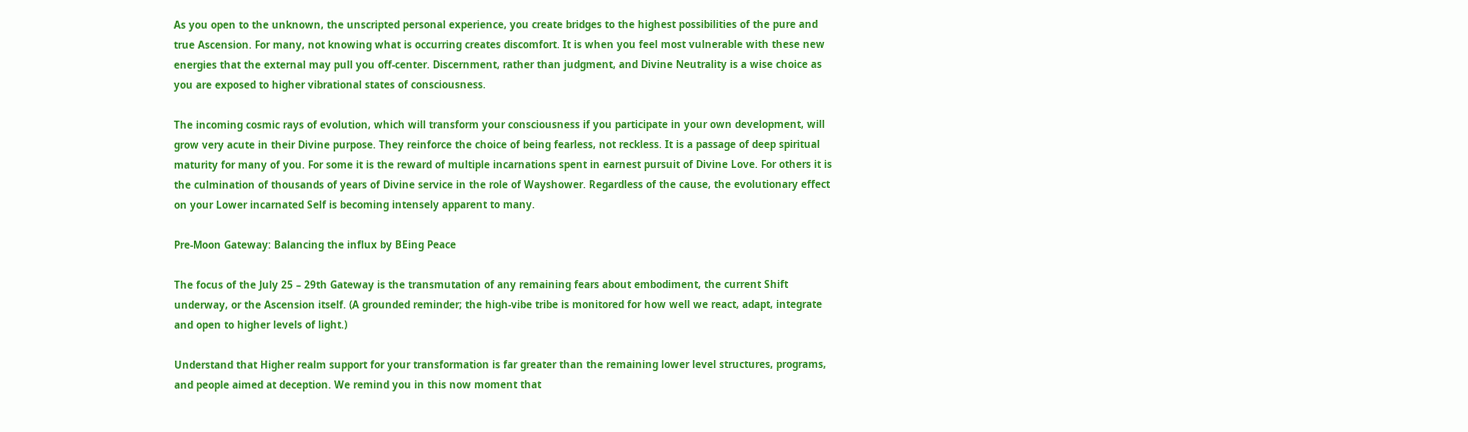As you open to the unknown, the unscripted personal experience, you create bridges to the highest possibilities of the pure and true Ascension. For many, not knowing what is occurring creates discomfort. It is when you feel most vulnerable with these new energies that the external may pull you off-center. Discernment, rather than judgment, and Divine Neutrality is a wise choice as you are exposed to higher vibrational states of consciousness.

The incoming cosmic rays of evolution, which will transform your consciousness if you participate in your own development, will grow very acute in their Divine purpose. They reinforce the choice of being fearless, not reckless. It is a passage of deep spiritual maturity for many of you. For some it is the reward of multiple incarnations spent in earnest pursuit of Divine Love. For others it is the culmination of thousands of years of Divine service in the role of Wayshower. Regardless of the cause, the evolutionary effect on your Lower incarnated Self is becoming intensely apparent to many.

Pre-Moon Gateway: Balancing the influx by BEing Peace

The focus of the July 25 – 29th Gateway is the transmutation of any remaining fears about embodiment, the current Shift underway, or the Ascension itself. (A grounded reminder; the high-vibe tribe is monitored for how well we react, adapt, integrate and open to higher levels of light.)

Understand that Higher realm support for your transformation is far greater than the remaining lower level structures, programs, and people aimed at deception. We remind you in this now moment that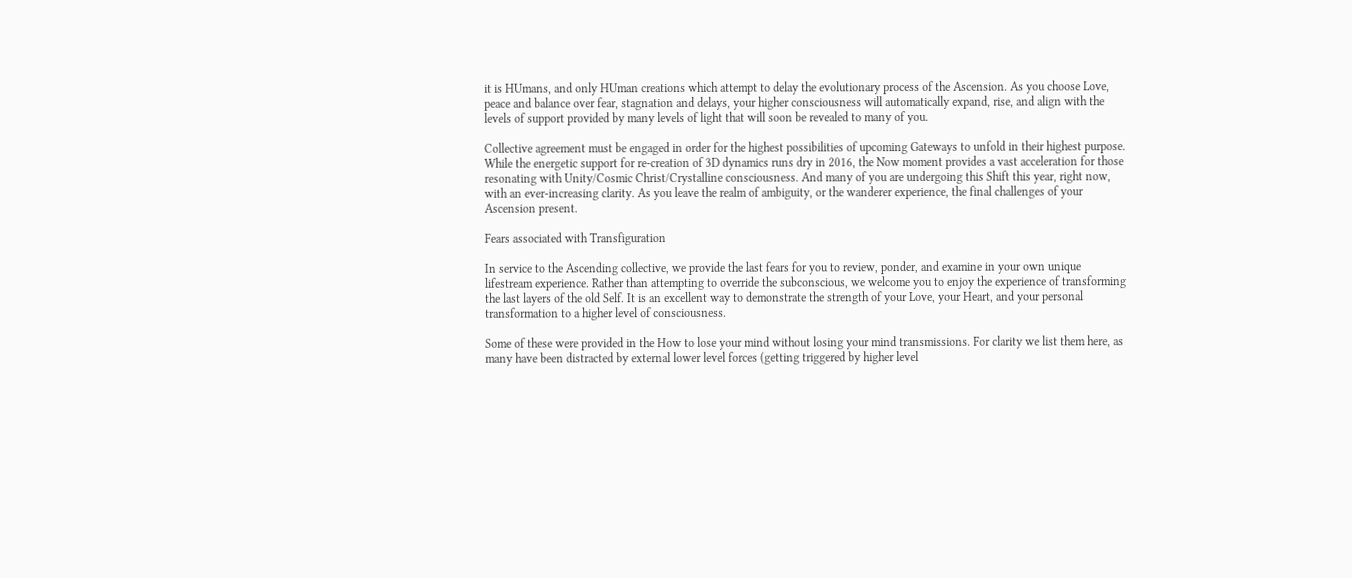it is HUmans, and only HUman creations which attempt to delay the evolutionary process of the Ascension. As you choose Love, peace and balance over fear, stagnation and delays, your higher consciousness will automatically expand, rise, and align with the levels of support provided by many levels of light that will soon be revealed to many of you.

Collective agreement must be engaged in order for the highest possibilities of upcoming Gateways to unfold in their highest purpose. While the energetic support for re-creation of 3D dynamics runs dry in 2016, the Now moment provides a vast acceleration for those resonating with Unity/Cosmic Christ/Crystalline consciousness. And many of you are undergoing this Shift this year, right now, with an ever-increasing clarity. As you leave the realm of ambiguity, or the wanderer experience, the final challenges of your Ascension present.

Fears associated with Transfiguration

In service to the Ascending collective, we provide the last fears for you to review, ponder, and examine in your own unique lifestream experience. Rather than attempting to override the subconscious, we welcome you to enjoy the experience of transforming the last layers of the old Self. It is an excellent way to demonstrate the strength of your Love, your Heart, and your personal transformation to a higher level of consciousness.

Some of these were provided in the How to lose your mind without losing your mind transmissions. For clarity we list them here, as many have been distracted by external lower level forces (getting triggered by higher level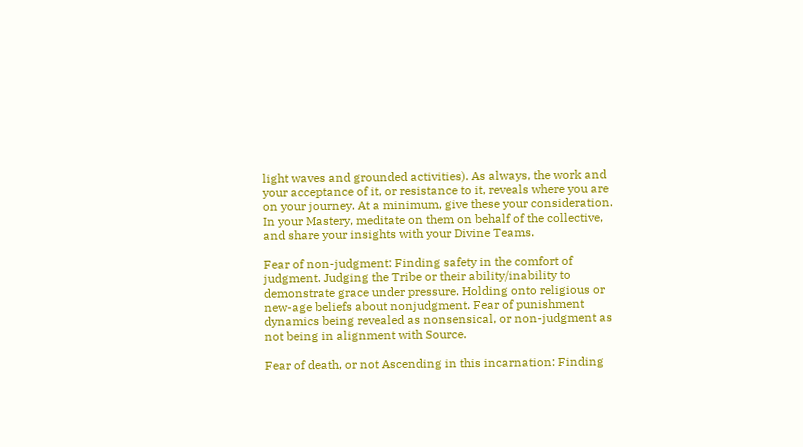light waves and grounded activities). As always, the work and your acceptance of it, or resistance to it, reveals where you are on your journey. At a minimum, give these your consideration. In your Mastery, meditate on them on behalf of the collective, and share your insights with your Divine Teams.

Fear of non-judgment: Finding safety in the comfort of judgment. Judging the Tribe or their ability/inability to demonstrate grace under pressure. Holding onto religious or new-age beliefs about nonjudgment. Fear of punishment dynamics being revealed as nonsensical, or non-judgment as not being in alignment with Source.

Fear of death, or not Ascending in this incarnation: Finding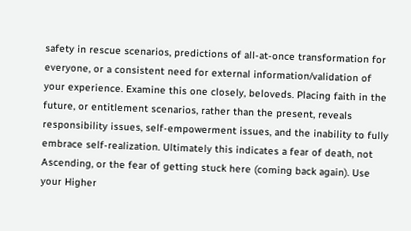safety in rescue scenarios, predictions of all-at-once transformation for everyone, or a consistent need for external information/validation of your experience. Examine this one closely, beloveds. Placing faith in the future, or entitlement scenarios, rather than the present, reveals responsibility issues, self-empowerment issues, and the inability to fully embrace self-realization. Ultimately this indicates a fear of death, not Ascending, or the fear of getting stuck here (coming back again). Use your Higher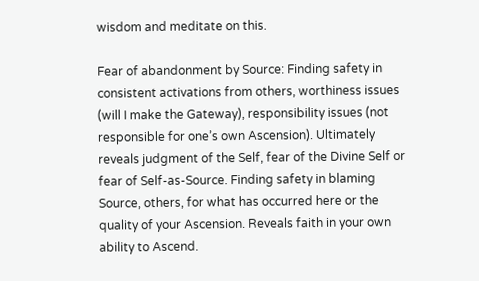wisdom and meditate on this.

Fear of abandonment by Source: Finding safety in consistent activations from others, worthiness issues (will I make the Gateway), responsibility issues (not responsible for one’s own Ascension). Ultimately reveals judgment of the Self, fear of the Divine Self or fear of Self-as-Source. Finding safety in blaming Source, others, for what has occurred here or the quality of your Ascension. Reveals faith in your own ability to Ascend.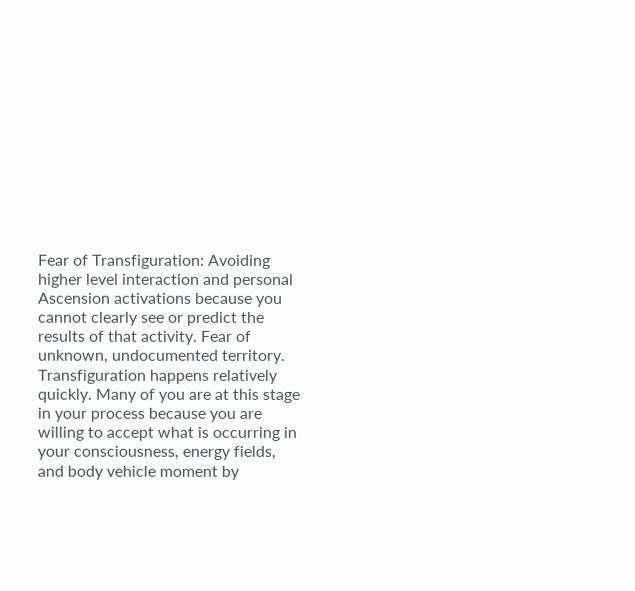Fear of Transfiguration: Avoiding higher level interaction and personal Ascension activations because you cannot clearly see or predict the results of that activity. Fear of unknown, undocumented territory. Transfiguration happens relatively quickly. Many of you are at this stage in your process because you are willing to accept what is occurring in your consciousness, energy fields, and body vehicle moment by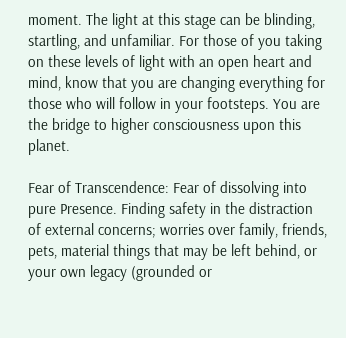moment. The light at this stage can be blinding, startling, and unfamiliar. For those of you taking on these levels of light with an open heart and mind, know that you are changing everything for those who will follow in your footsteps. You are the bridge to higher consciousness upon this planet.

Fear of Transcendence: Fear of dissolving into pure Presence. Finding safety in the distraction of external concerns; worries over family, friends, pets, material things that may be left behind, or your own legacy (grounded or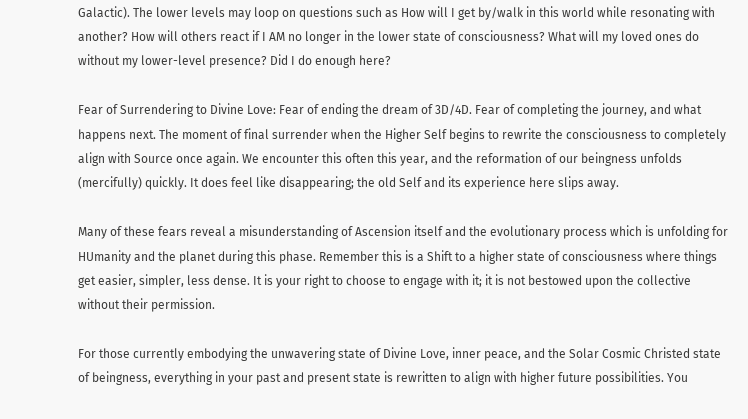Galactic). The lower levels may loop on questions such as How will I get by/walk in this world while resonating with another? How will others react if I AM no longer in the lower state of consciousness? What will my loved ones do without my lower-level presence? Did I do enough here?

Fear of Surrendering to Divine Love: Fear of ending the dream of 3D/4D. Fear of completing the journey, and what happens next. The moment of final surrender when the Higher Self begins to rewrite the consciousness to completely align with Source once again. We encounter this often this year, and the reformation of our beingness unfolds (mercifully) quickly. It does feel like disappearing; the old Self and its experience here slips away.

Many of these fears reveal a misunderstanding of Ascension itself and the evolutionary process which is unfolding for HUmanity and the planet during this phase. Remember this is a Shift to a higher state of consciousness where things get easier, simpler, less dense. It is your right to choose to engage with it; it is not bestowed upon the collective without their permission.

For those currently embodying the unwavering state of Divine Love, inner peace, and the Solar Cosmic Christed state of beingness, everything in your past and present state is rewritten to align with higher future possibilities. You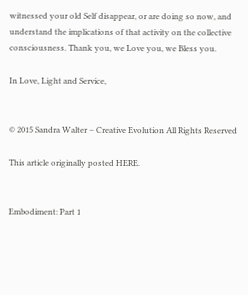witnessed your old Self disappear, or are doing so now, and understand the implications of that activity on the collective consciousness. Thank you, we Love you, we Bless you.

In Love, Light and Service,


© 2015 Sandra Walter – Creative Evolution All Rights Reserved

This article originally posted HERE.


Embodiment: Part 1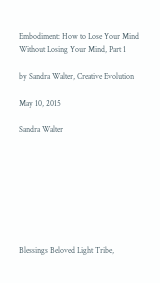Embodiment: How to Lose Your Mind Without Losing Your Mind, Part 1

by Sandra Walter, Creative Evolution

May 10, 2015

Sandra Walter








Blessings Beloved Light Tribe,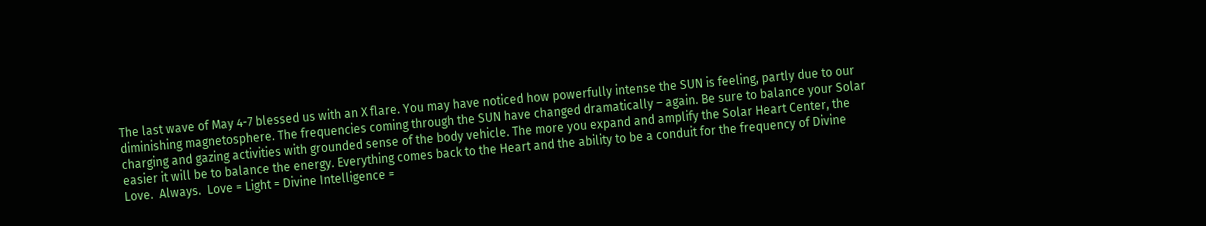The last wave of May 4-7 blessed us with an X flare. You may have noticed how powerfully intense the SUN is feeling, partly due to our diminishing magnetosphere. The frequencies coming through the SUN have changed dramatically – again. Be sure to balance your Solar charging and gazing activities with grounded sense of the body vehicle. The more you expand and amplify the Solar Heart Center, the easier it will be to balance the energy. Everything comes back to the Heart and the ability to be a conduit for the frequency of Divine Love.  Always.  Love = Light = Divine Intelligence =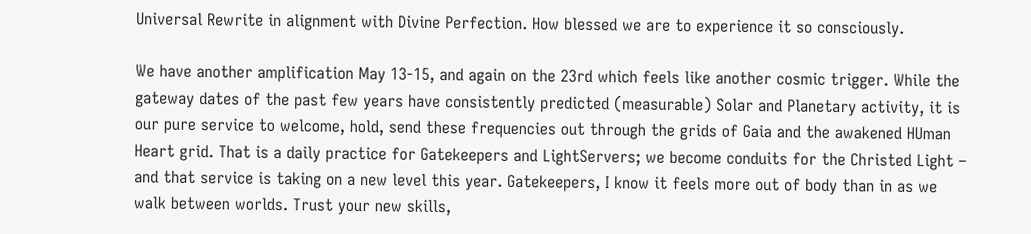Universal Rewrite in alignment with Divine Perfection. How blessed we are to experience it so consciously.

We have another amplification May 13-15, and again on the 23rd which feels like another cosmic trigger. While the gateway dates of the past few years have consistently predicted (measurable) Solar and Planetary activity, it is our pure service to welcome, hold, send these frequencies out through the grids of Gaia and the awakened HUman Heart grid. That is a daily practice for Gatekeepers and LightServers; we become conduits for the Christed Light – and that service is taking on a new level this year. Gatekeepers, I know it feels more out of body than in as we walk between worlds. Trust your new skills,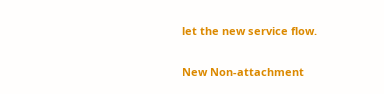let the new service flow.

New Non-attachment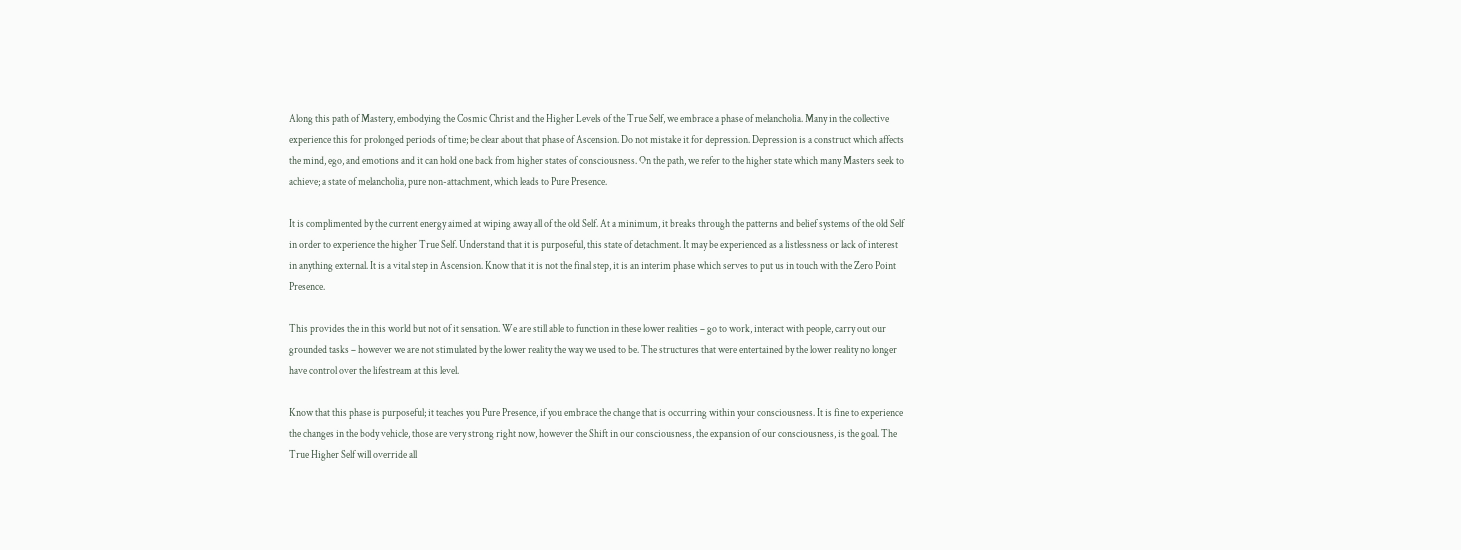Along this path of Mastery, embodying the Cosmic Christ and the Higher Levels of the True Self, we embrace a phase of melancholia. Many in the collective experience this for prolonged periods of time; be clear about that phase of Ascension. Do not mistake it for depression. Depression is a construct which affects the mind, ego, and emotions and it can hold one back from higher states of consciousness. On the path, we refer to the higher state which many Masters seek to achieve; a state of melancholia, pure non-attachment, which leads to Pure Presence.

It is complimented by the current energy aimed at wiping away all of the old Self. At a minimum, it breaks through the patterns and belief systems of the old Self in order to experience the higher True Self. Understand that it is purposeful, this state of detachment. It may be experienced as a listlessness or lack of interest in anything external. It is a vital step in Ascension. Know that it is not the final step, it is an interim phase which serves to put us in touch with the Zero Point Presence.

This provides the in this world but not of it sensation. We are still able to function in these lower realities – go to work, interact with people, carry out our grounded tasks – however we are not stimulated by the lower reality the way we used to be. The structures that were entertained by the lower reality no longer have control over the lifestream at this level.

Know that this phase is purposeful; it teaches you Pure Presence, if you embrace the change that is occurring within your consciousness. It is fine to experience the changes in the body vehicle, those are very strong right now, however the Shift in our consciousness, the expansion of our consciousness, is the goal. The True Higher Self will override all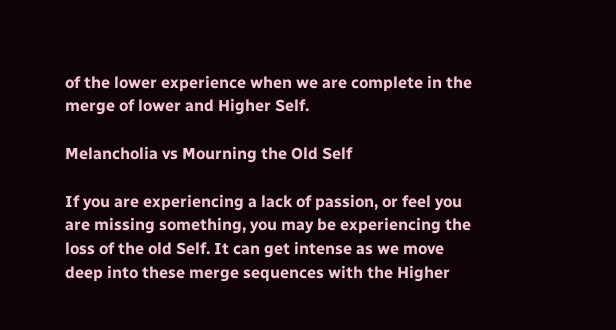of the lower experience when we are complete in the merge of lower and Higher Self.

Melancholia vs Mourning the Old Self

If you are experiencing a lack of passion, or feel you are missing something, you may be experiencing the loss of the old Self. It can get intense as we move deep into these merge sequences with the Higher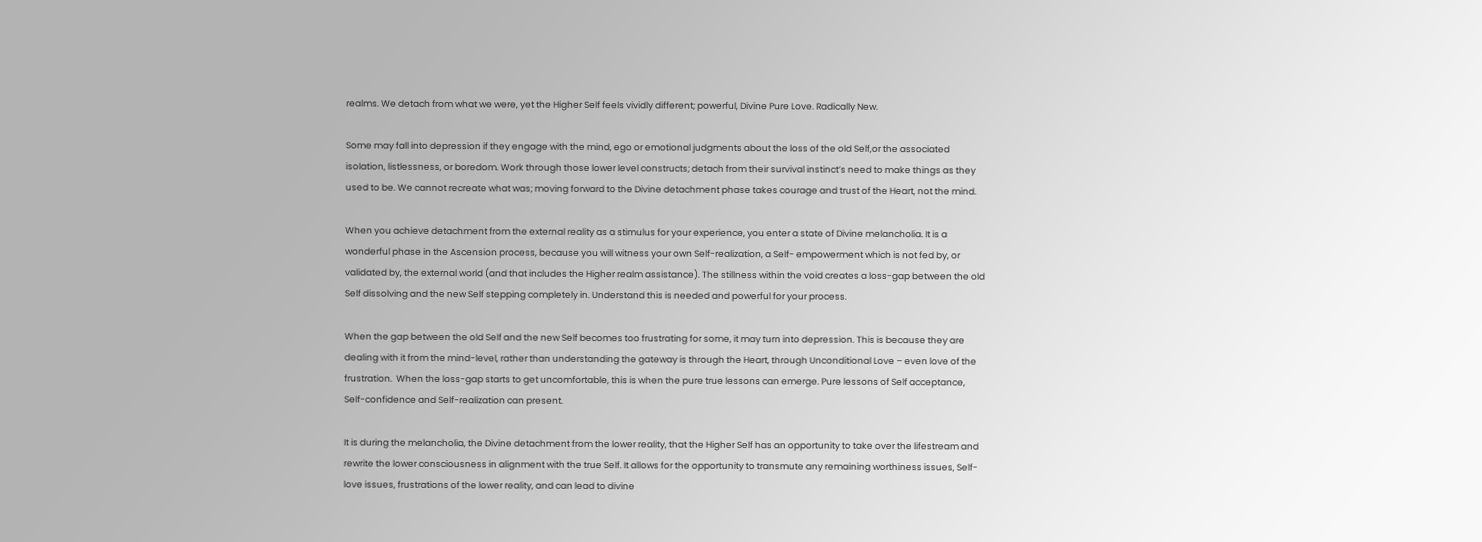realms. We detach from what we were, yet the Higher Self feels vividly different; powerful, Divine Pure Love. Radically New.

Some may fall into depression if they engage with the mind, ego or emotional judgments about the loss of the old Self,or the associated isolation, listlessness, or boredom. Work through those lower level constructs; detach from their survival instinct’s need to make things as they used to be. We cannot recreate what was; moving forward to the Divine detachment phase takes courage and trust of the Heart, not the mind.

When you achieve detachment from the external reality as a stimulus for your experience, you enter a state of Divine melancholia. It is a wonderful phase in the Ascension process, because you will witness your own Self-realization, a Self- empowerment which is not fed by, or validated by, the external world (and that includes the Higher realm assistance). The stillness within the void creates a loss-gap between the old Self dissolving and the new Self stepping completely in. Understand this is needed and powerful for your process.

When the gap between the old Self and the new Self becomes too frustrating for some, it may turn into depression. This is because they are dealing with it from the mind-level, rather than understanding the gateway is through the Heart, through Unconditional Love – even love of the frustration.  When the loss-gap starts to get uncomfortable, this is when the pure true lessons can emerge. Pure lessons of Self acceptance, Self-confidence and Self-realization can present.

It is during the melancholia, the Divine detachment from the lower reality, that the Higher Self has an opportunity to take over the lifestream and rewrite the lower consciousness in alignment with the true Self. It allows for the opportunity to transmute any remaining worthiness issues, Self-love issues, frustrations of the lower reality, and can lead to divine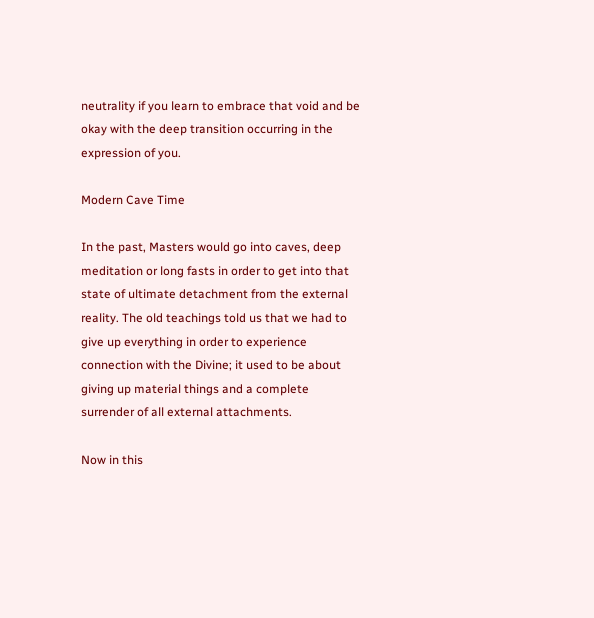neutrality if you learn to embrace that void and be okay with the deep transition occurring in the expression of you.

Modern Cave Time

In the past, Masters would go into caves, deep meditation or long fasts in order to get into that state of ultimate detachment from the external reality. The old teachings told us that we had to give up everything in order to experience connection with the Divine; it used to be about giving up material things and a complete surrender of all external attachments.

Now in this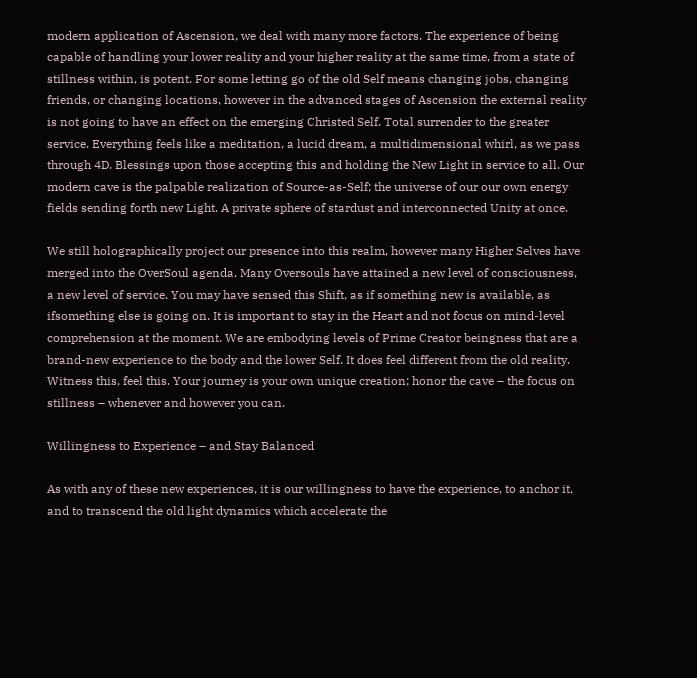modern application of Ascension, we deal with many more factors. The experience of being capable of handling your lower reality and your higher reality at the same time, from a state of stillness within, is potent. For some letting go of the old Self means changing jobs, changing friends, or changing locations, however in the advanced stages of Ascension the external reality is not going to have an effect on the emerging Christed Self. Total surrender to the greater service. Everything feels like a meditation, a lucid dream, a multidimensional whirl, as we pass through 4D. Blessings upon those accepting this and holding the New Light in service to all. Our modern cave is the palpable realization of Source-as-Self; the universe of our our own energy fields sending forth new Light. A private sphere of stardust and interconnected Unity at once.

We still holographically project our presence into this realm, however many Higher Selves have merged into the OverSoul agenda. Many Oversouls have attained a new level of consciousness, a new level of service. You may have sensed this Shift, as if something new is available, as ifsomething else is going on. It is important to stay in the Heart and not focus on mind-level comprehension at the moment. We are embodying levels of Prime Creator beingness that are a brand-new experience to the body and the lower Self. It does feel different from the old reality. Witness this, feel this. Your journey is your own unique creation; honor the cave – the focus on stillness – whenever and however you can.

Willingness to Experience – and Stay Balanced

As with any of these new experiences, it is our willingness to have the experience, to anchor it, and to transcend the old light dynamics which accelerate the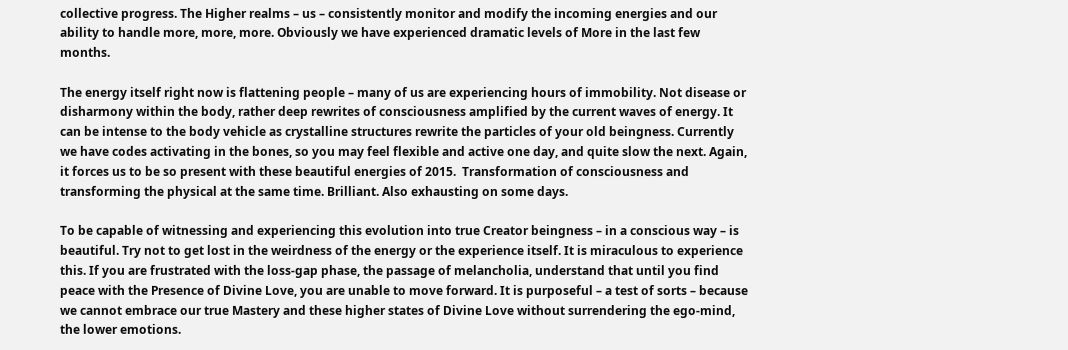collective progress. The Higher realms – us – consistently monitor and modify the incoming energies and our ability to handle more, more, more. Obviously we have experienced dramatic levels of More in the last few months.

The energy itself right now is flattening people – many of us are experiencing hours of immobility. Not disease or disharmony within the body, rather deep rewrites of consciousness amplified by the current waves of energy. It can be intense to the body vehicle as crystalline structures rewrite the particles of your old beingness. Currently we have codes activating in the bones, so you may feel flexible and active one day, and quite slow the next. Again, it forces us to be so present with these beautiful energies of 2015.  Transformation of consciousness and transforming the physical at the same time. Brilliant. Also exhausting on some days.

To be capable of witnessing and experiencing this evolution into true Creator beingness – in a conscious way – is beautiful. Try not to get lost in the weirdness of the energy or the experience itself. It is miraculous to experience this. If you are frustrated with the loss-gap phase, the passage of melancholia, understand that until you find peace with the Presence of Divine Love, you are unable to move forward. It is purposeful – a test of sorts – because we cannot embrace our true Mastery and these higher states of Divine Love without surrendering the ego-mind, the lower emotions.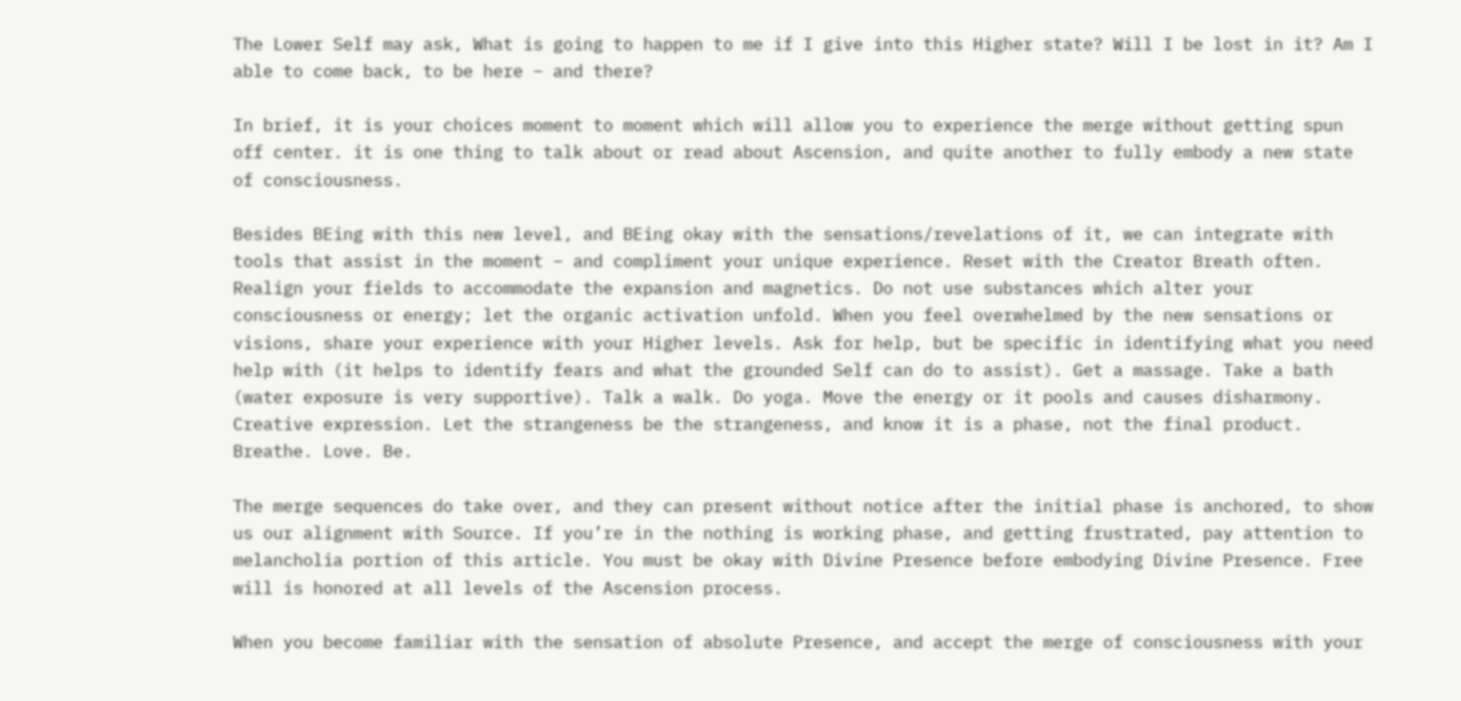The Lower Self may ask, What is going to happen to me if I give into this Higher state? Will I be lost in it? Am I able to come back, to be here – and there?

In brief, it is your choices moment to moment which will allow you to experience the merge without getting spun off center. it is one thing to talk about or read about Ascension, and quite another to fully embody a new state of consciousness.

Besides BEing with this new level, and BEing okay with the sensations/revelations of it, we can integrate with tools that assist in the moment – and compliment your unique experience. Reset with the Creator Breath often. Realign your fields to accommodate the expansion and magnetics. Do not use substances which alter your consciousness or energy; let the organic activation unfold. When you feel overwhelmed by the new sensations or visions, share your experience with your Higher levels. Ask for help, but be specific in identifying what you need help with (it helps to identify fears and what the grounded Self can do to assist). Get a massage. Take a bath (water exposure is very supportive). Talk a walk. Do yoga. Move the energy or it pools and causes disharmony. Creative expression. Let the strangeness be the strangeness, and know it is a phase, not the final product. Breathe. Love. Be.

The merge sequences do take over, and they can present without notice after the initial phase is anchored, to show us our alignment with Source. If you’re in the nothing is working phase, and getting frustrated, pay attention to melancholia portion of this article. You must be okay with Divine Presence before embodying Divine Presence. Free will is honored at all levels of the Ascension process.

When you become familiar with the sensation of absolute Presence, and accept the merge of consciousness with your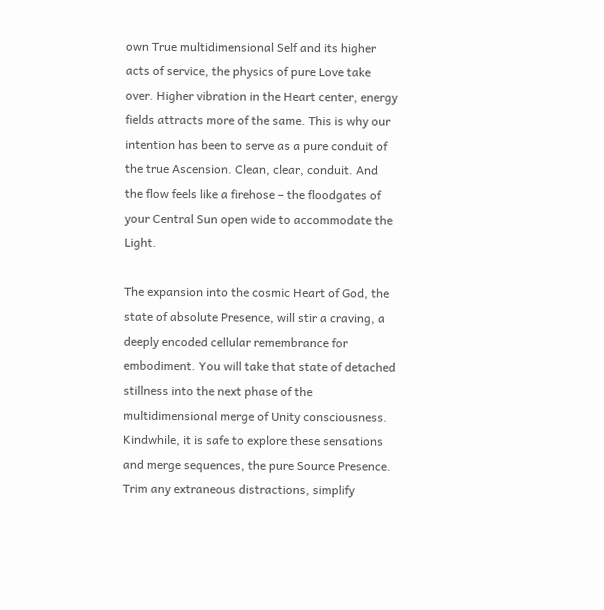own True multidimensional Self and its higher acts of service, the physics of pure Love take over. Higher vibration in the Heart center, energy fields attracts more of the same. This is why our intention has been to serve as a pure conduit of the true Ascension. Clean, clear, conduit. And the flow feels like a firehose – the floodgates of your Central Sun open wide to accommodate the Light.

The expansion into the cosmic Heart of God, the state of absolute Presence, will stir a craving, a deeply encoded cellular remembrance for embodiment. You will take that state of detached stillness into the next phase of the multidimensional merge of Unity consciousness. Kindwhile, it is safe to explore these sensations and merge sequences, the pure Source Presence. Trim any extraneous distractions, simplify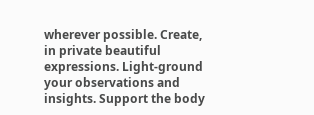wherever possible. Create, in private beautiful expressions. Light-ground your observations and insights. Support the body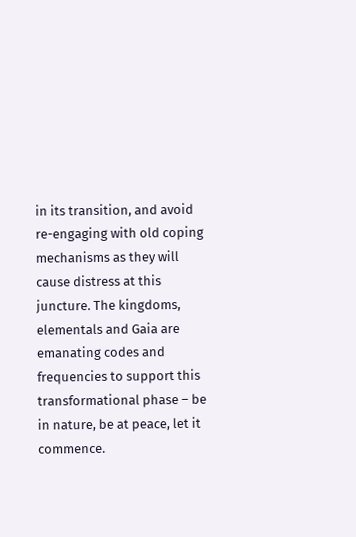in its transition, and avoid re-engaging with old coping mechanisms as they will cause distress at this juncture. The kingdoms, elementals and Gaia are emanating codes and frequencies to support this transformational phase – be in nature, be at peace, let it commence.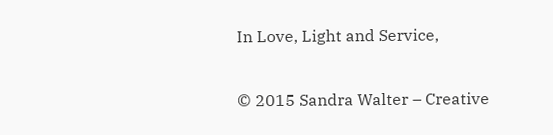In Love, Light and Service,

© 2015 Sandra Walter – Creative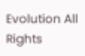Evolution All Rights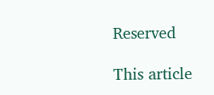Reserved

This article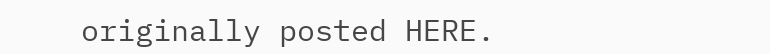originally posted HERE.